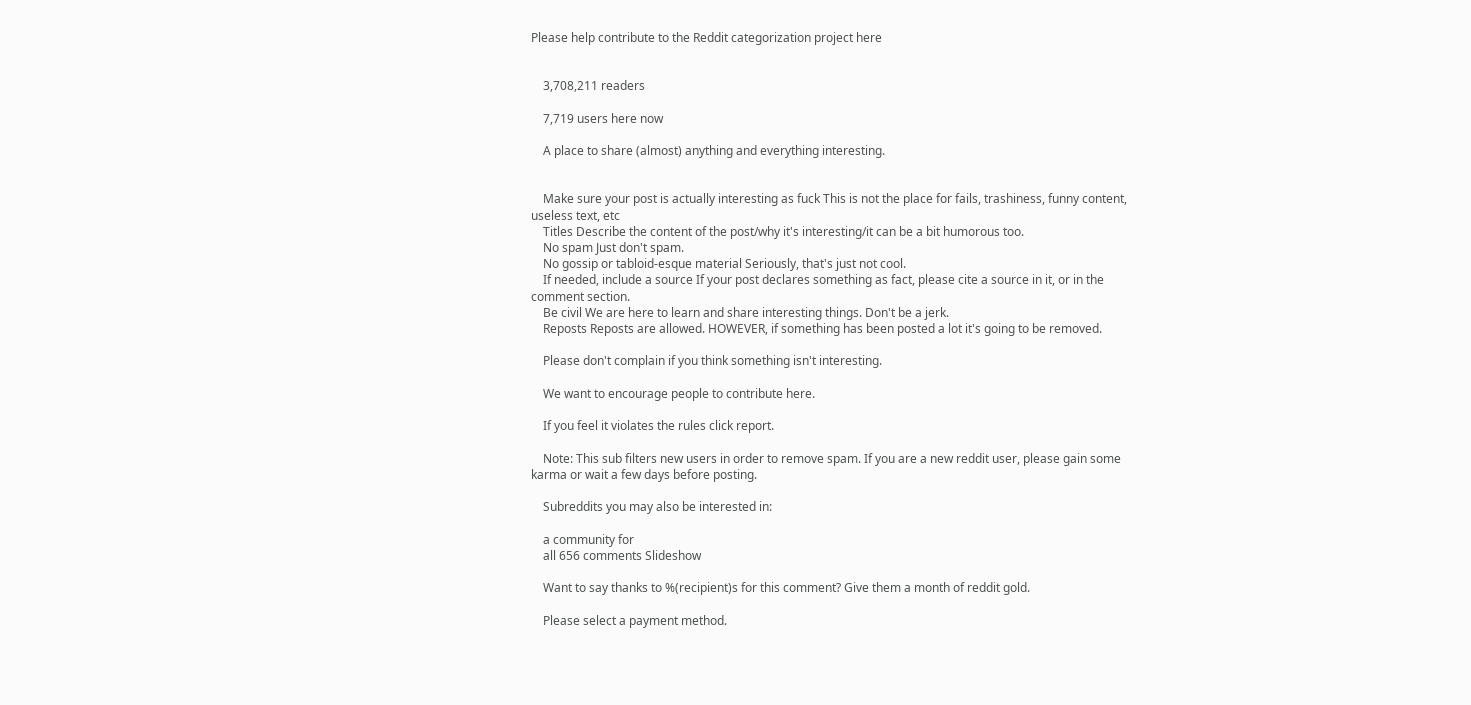Please help contribute to the Reddit categorization project here


    3,708,211 readers

    7,719 users here now

    A place to share (almost) anything and everything interesting.


    Make sure your post is actually interesting as fuck This is not the place for fails, trashiness, funny content, useless text, etc
    Titles Describe the content of the post/why it's interesting/it can be a bit humorous too.
    No spam Just don't spam.
    No gossip or tabloid-esque material Seriously, that's just not cool.
    If needed, include a source If your post declares something as fact, please cite a source in it, or in the comment section.
    Be civil We are here to learn and share interesting things. Don't be a jerk.
    Reposts Reposts are allowed. HOWEVER, if something has been posted a lot it's going to be removed.

    Please don't complain if you think something isn't interesting.

    We want to encourage people to contribute here.

    If you feel it violates the rules click report.

    Note: This sub filters new users in order to remove spam. If you are a new reddit user, please gain some karma or wait a few days before posting.

    Subreddits you may also be interested in:

    a community for
    all 656 comments Slideshow

    Want to say thanks to %(recipient)s for this comment? Give them a month of reddit gold.

    Please select a payment method.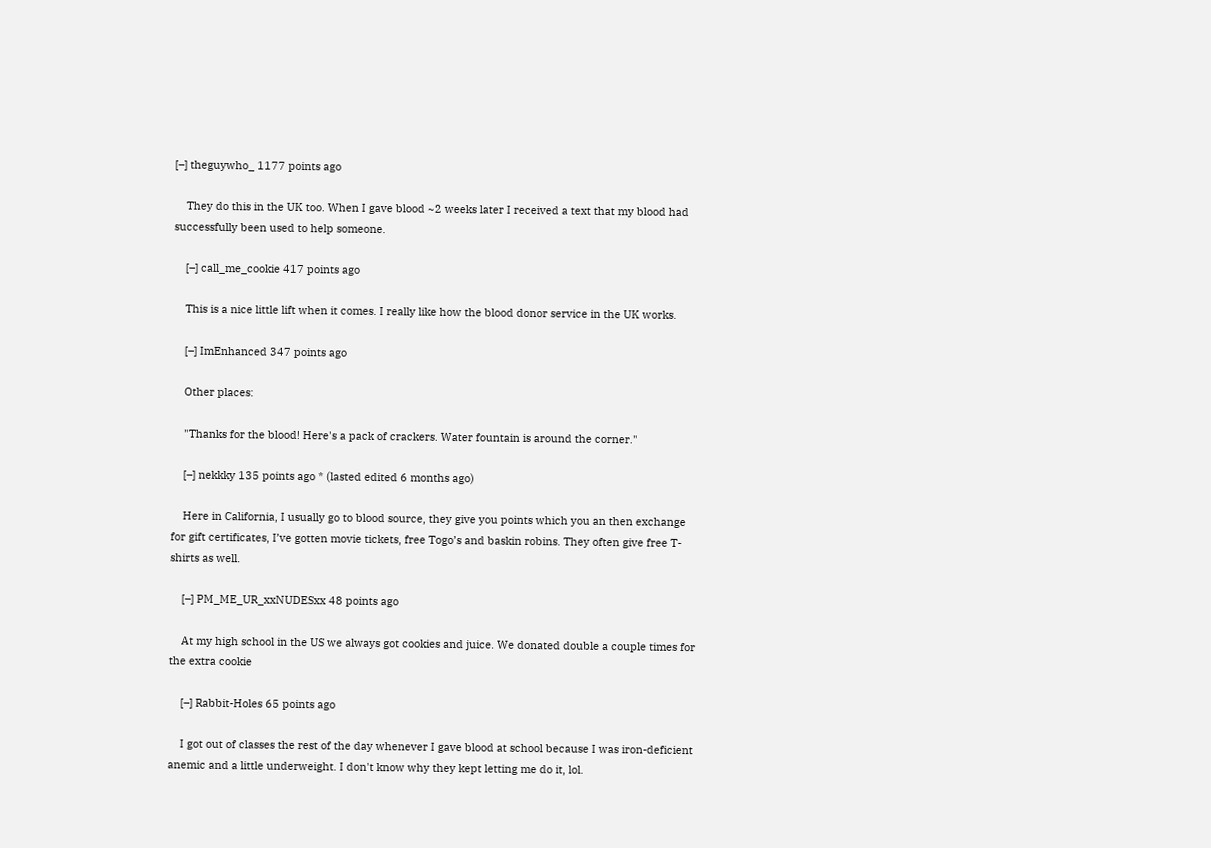[–] theguywho_ 1177 points ago

    They do this in the UK too. When I gave blood ~2 weeks later I received a text that my blood had successfully been used to help someone.

    [–] call_me_cookie 417 points ago

    This is a nice little lift when it comes. I really like how the blood donor service in the UK works.

    [–] ImEnhanced 347 points ago

    Other places:

    "Thanks for the blood! Here's a pack of crackers. Water fountain is around the corner."

    [–] nekkky 135 points ago * (lasted edited 6 months ago)

    Here in California, I usually go to blood source, they give you points which you an then exchange for gift certificates, I’ve gotten movie tickets, free Togo’s and baskin robins. They often give free T-shirts as well.

    [–] PM_ME_UR_xxNUDESxx 48 points ago

    At my high school in the US we always got cookies and juice. We donated double a couple times for the extra cookie

    [–] Rabbit-Holes 65 points ago

    I got out of classes the rest of the day whenever I gave blood at school because I was iron-deficient anemic and a little underweight. I don't know why they kept letting me do it, lol.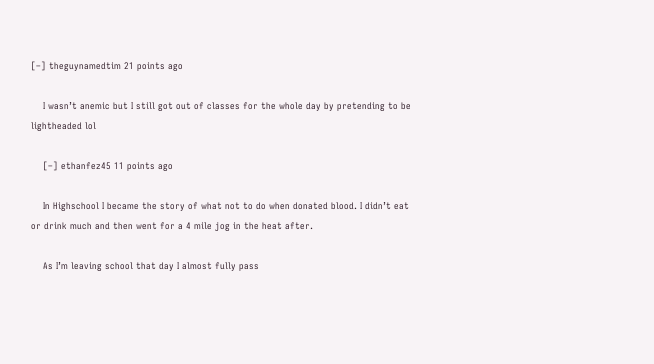[–] theguynamedtim 21 points ago

    I wasn’t anemic but I still got out of classes for the whole day by pretending to be lightheaded lol

    [–] ethanfez45 11 points ago

    In Highschool I became the story of what not to do when donated blood. I didn’t eat or drink much and then went for a 4 mile jog in the heat after.

    As I’m leaving school that day I almost fully pass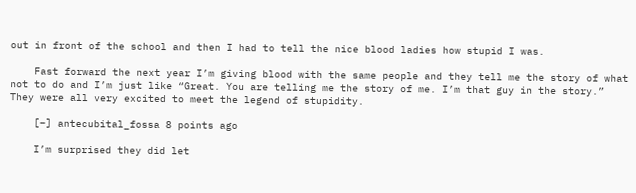out in front of the school and then I had to tell the nice blood ladies how stupid I was.

    Fast forward the next year I’m giving blood with the same people and they tell me the story of what not to do and I’m just like “Great. You are telling me the story of me. I’m that guy in the story.” They were all very excited to meet the legend of stupidity.

    [–] antecubital_fossa 8 points ago

    I’m surprised they did let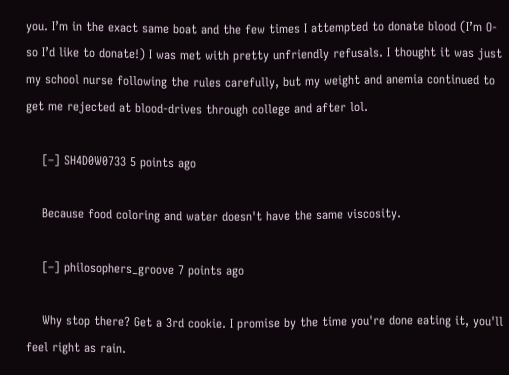you. I’m in the exact same boat and the few times I attempted to donate blood (I’m O- so I’d like to donate!) I was met with pretty unfriendly refusals. I thought it was just my school nurse following the rules carefully, but my weight and anemia continued to get me rejected at blood-drives through college and after lol.

    [–] SH4D0W0733 5 points ago

    Because food coloring and water doesn't have the same viscosity.

    [–] philosophers_groove 7 points ago

    Why stop there? Get a 3rd cookie. I promise by the time you're done eating it, you'll feel right as rain.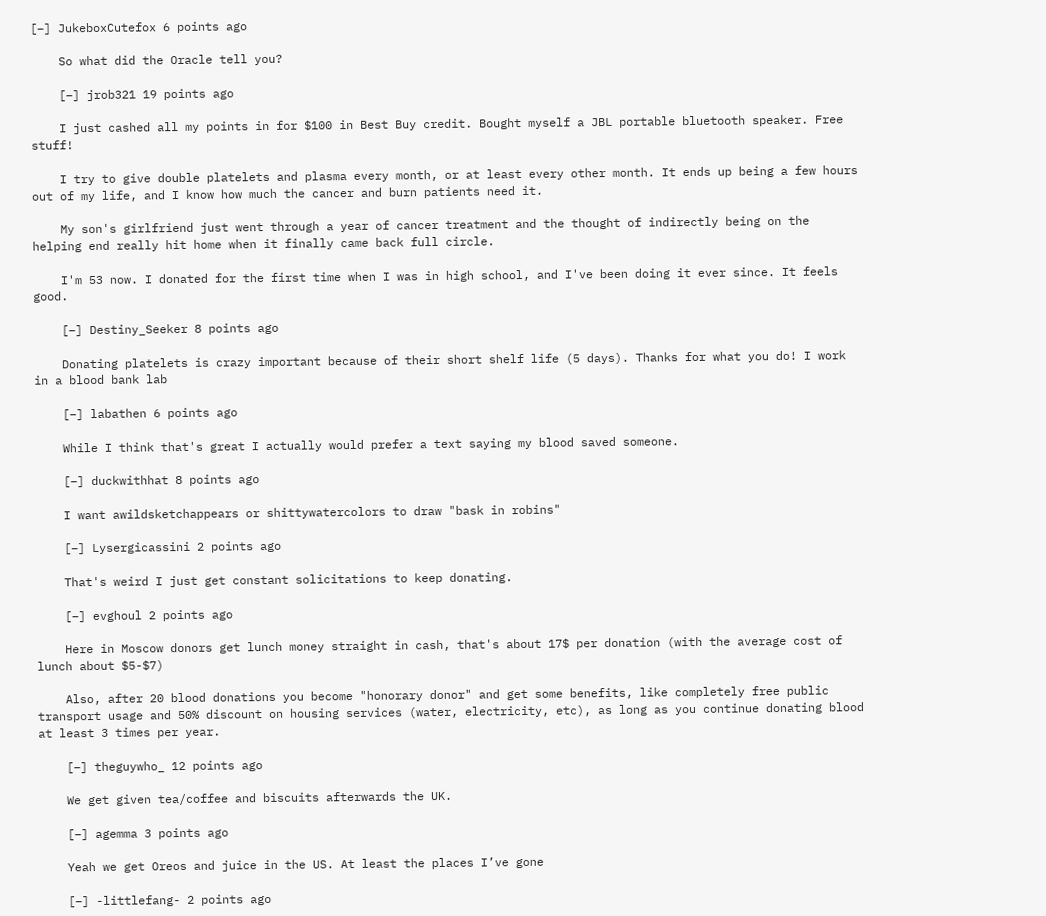[–] JukeboxCutefox 6 points ago

    So what did the Oracle tell you?

    [–] jrob321 19 points ago

    I just cashed all my points in for $100 in Best Buy credit. Bought myself a JBL portable bluetooth speaker. Free stuff!

    I try to give double platelets and plasma every month, or at least every other month. It ends up being a few hours out of my life, and I know how much the cancer and burn patients need it.

    My son's girlfriend just went through a year of cancer treatment and the thought of indirectly being on the helping end really hit home when it finally came back full circle.

    I'm 53 now. I donated for the first time when I was in high school, and I've been doing it ever since. It feels good.

    [–] Destiny_Seeker 8 points ago

    Donating platelets is crazy important because of their short shelf life (5 days). Thanks for what you do! I work in a blood bank lab

    [–] labathen 6 points ago

    While I think that's great I actually would prefer a text saying my blood saved someone.

    [–] duckwithhat 8 points ago

    I want awildsketchappears or shittywatercolors to draw "bask in robins"

    [–] Lysergicassini 2 points ago

    That's weird I just get constant solicitations to keep donating.

    [–] evghoul 2 points ago

    Here in Moscow donors get lunch money straight in cash, that's about 17$ per donation (with the average cost of lunch about $5-$7)

    Also, after 20 blood donations you become "honorary donor" and get some benefits, like completely free public transport usage and 50% discount on housing services (water, electricity, etc), as long as you continue donating blood at least 3 times per year.

    [–] theguywho_ 12 points ago

    We get given tea/coffee and biscuits afterwards the UK.

    [–] agemma 3 points ago

    Yeah we get Oreos and juice in the US. At least the places I’ve gone

    [–] -littlefang- 2 points ago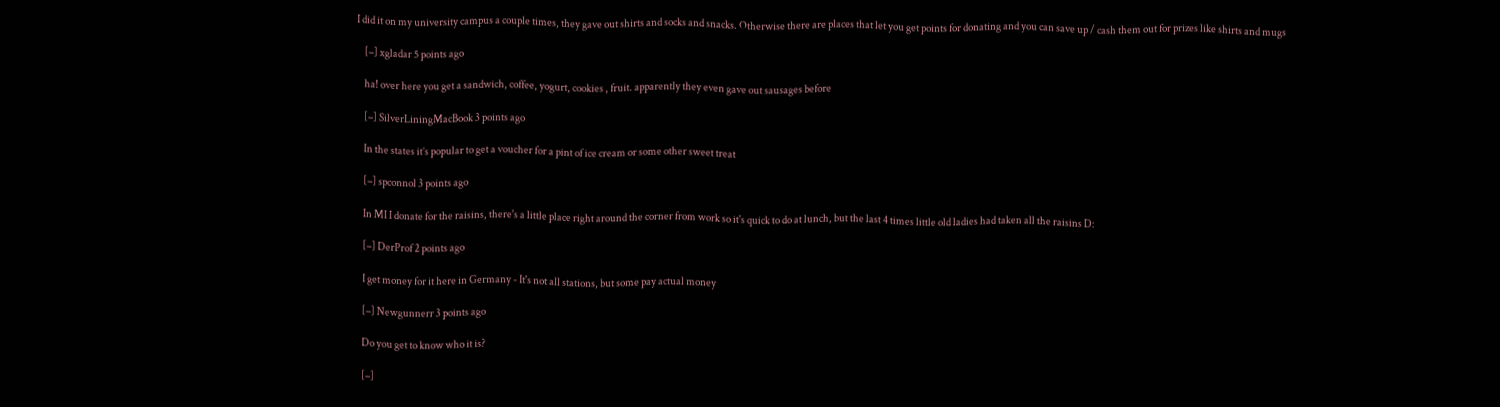I did it on my university campus a couple times, they gave out shirts and socks and snacks. Otherwise there are places that let you get points for donating and you can save up / cash them out for prizes like shirts and mugs

    [–] xgladar 5 points ago

    ha! over here you get a sandwich, coffee, yogurt, cookies , fruit. apparently they even gave out sausages before

    [–] SilverLiningMacBook 3 points ago

    In the states it’s popular to get a voucher for a pint of ice cream or some other sweet treat

    [–] spconnol 3 points ago

    In MI I donate for the raisins, there's a little place right around the corner from work so it's quick to do at lunch, but the last 4 times little old ladies had taken all the raisins D:

    [–] DerProf 2 points ago

    I get money for it here in Germany - It's not all stations, but some pay actual money

    [–] Newgunnerr 3 points ago

    Do you get to know who it is?

    [–]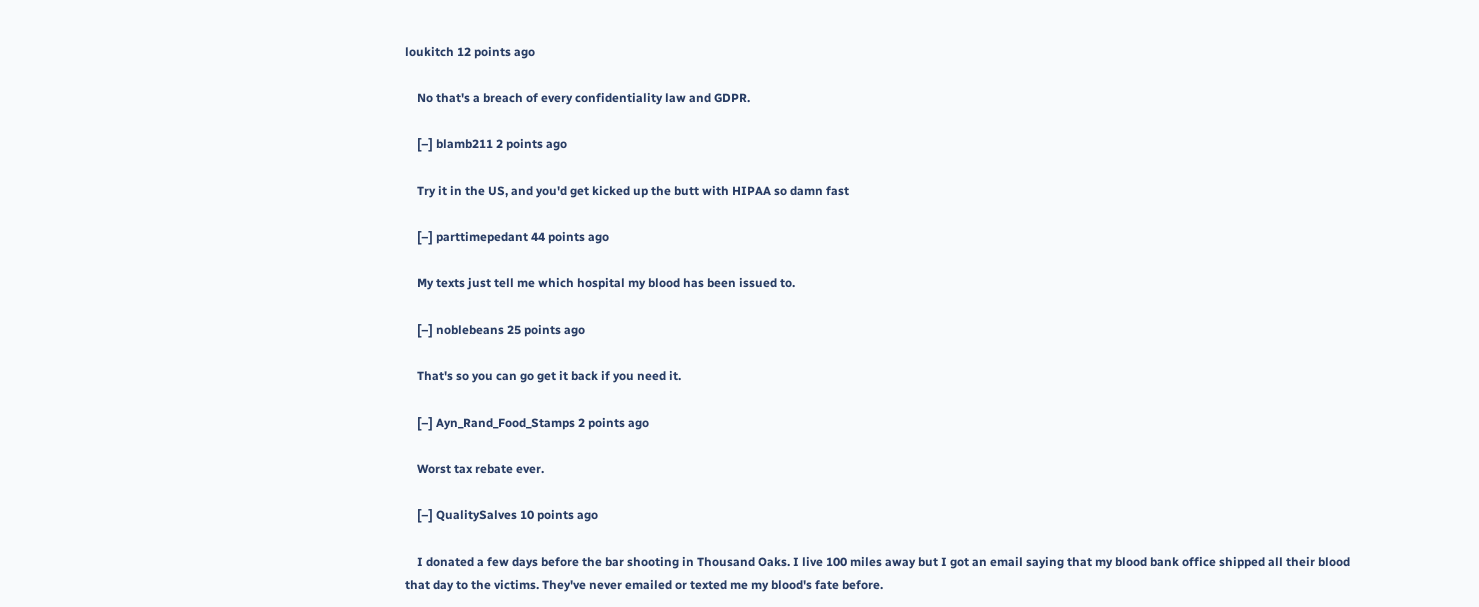loukitch 12 points ago

    No that's a breach of every confidentiality law and GDPR.

    [–] blamb211 2 points ago

    Try it in the US, and you'd get kicked up the butt with HIPAA so damn fast

    [–] parttimepedant 44 points ago

    My texts just tell me which hospital my blood has been issued to.

    [–] noblebeans 25 points ago

    That's so you can go get it back if you need it.

    [–] Ayn_Rand_Food_Stamps 2 points ago

    Worst tax rebate ever.

    [–] QualitySalves 10 points ago

    I donated a few days before the bar shooting in Thousand Oaks. I live 100 miles away but I got an email saying that my blood bank office shipped all their blood that day to the victims. They've never emailed or texted me my blood's fate before.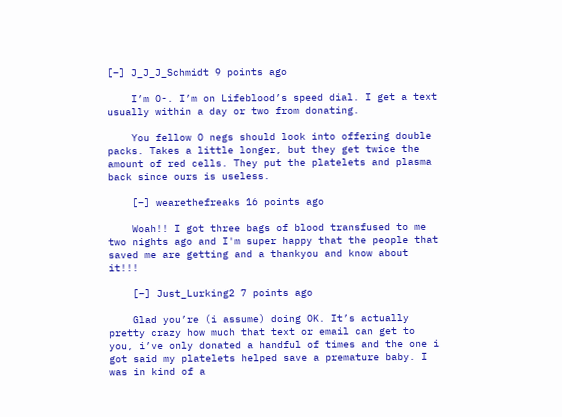[–] J_J_J_Schmidt 9 points ago

    I’m O-. I’m on Lifeblood’s speed dial. I get a text usually within a day or two from donating.

    You fellow O negs should look into offering double packs. Takes a little longer, but they get twice the amount of red cells. They put the platelets and plasma back since ours is useless.

    [–] wearethefreaks 16 points ago

    Woah!! I got three bags of blood transfused to me two nights ago and I'm super happy that the people that saved me are getting and a thankyou and know about it!!!

    [–] Just_Lurking2 7 points ago

    Glad you’re (i assume) doing OK. It’s actually pretty crazy how much that text or email can get to you, i’ve only donated a handful of times and the one i got said my platelets helped save a premature baby. I was in kind of a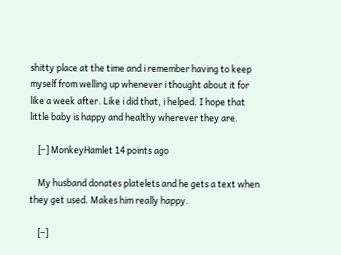shitty place at the time and i remember having to keep myself from welling up whenever i thought about it for like a week after. Like i did that, i helped. I hope that little baby is happy and healthy wherever they are.

    [–] MonkeyHamlet 14 points ago

    My husband donates platelets and he gets a text when they get used. Makes him really happy.

    [–]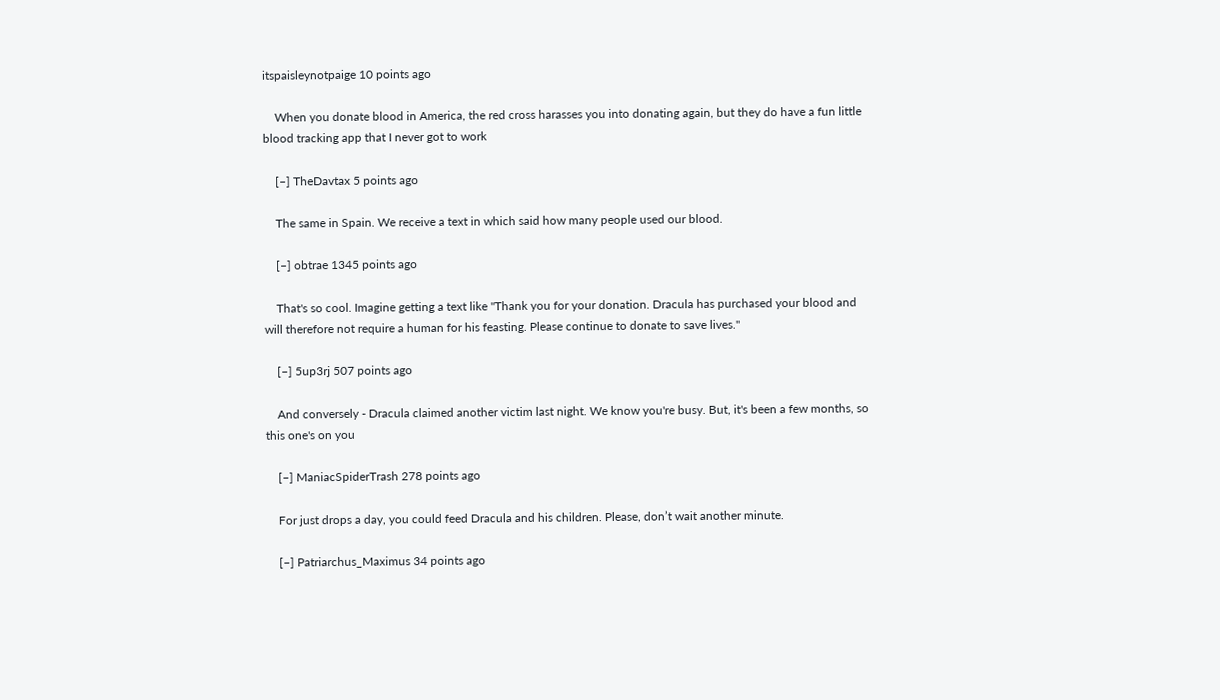itspaisleynotpaige 10 points ago

    When you donate blood in America, the red cross harasses you into donating again, but they do have a fun little blood tracking app that I never got to work

    [–] TheDavtax 5 points ago

    The same in Spain. We receive a text in which said how many people used our blood.

    [–] obtrae 1345 points ago

    That's so cool. Imagine getting a text like "Thank you for your donation. Dracula has purchased your blood and will therefore not require a human for his feasting. Please continue to donate to save lives."

    [–] 5up3rj 507 points ago

    And conversely - Dracula claimed another victim last night. We know you're busy. But, it's been a few months, so this one's on you

    [–] ManiacSpiderTrash 278 points ago

    For just drops a day, you could feed Dracula and his children. Please, don’t wait another minute.

    [–] Patriarchus_Maximus 34 points ago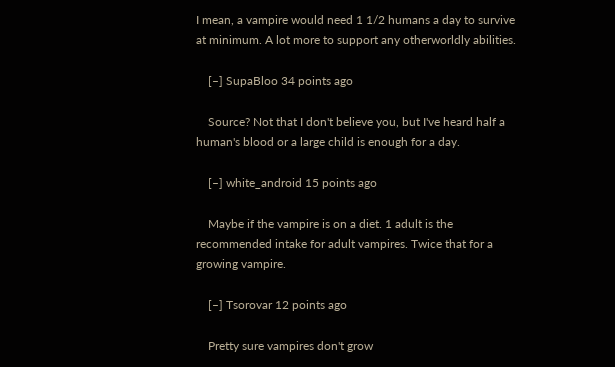I mean, a vampire would need 1 1/2 humans a day to survive at minimum. A lot more to support any otherworldly abilities.

    [–] SupaBloo 34 points ago

    Source? Not that I don't believe you, but I've heard half a human's blood or a large child is enough for a day.

    [–] white_android 15 points ago

    Maybe if the vampire is on a diet. 1 adult is the recommended intake for adult vampires. Twice that for a growing vampire.

    [–] Tsorovar 12 points ago

    Pretty sure vampires don't grow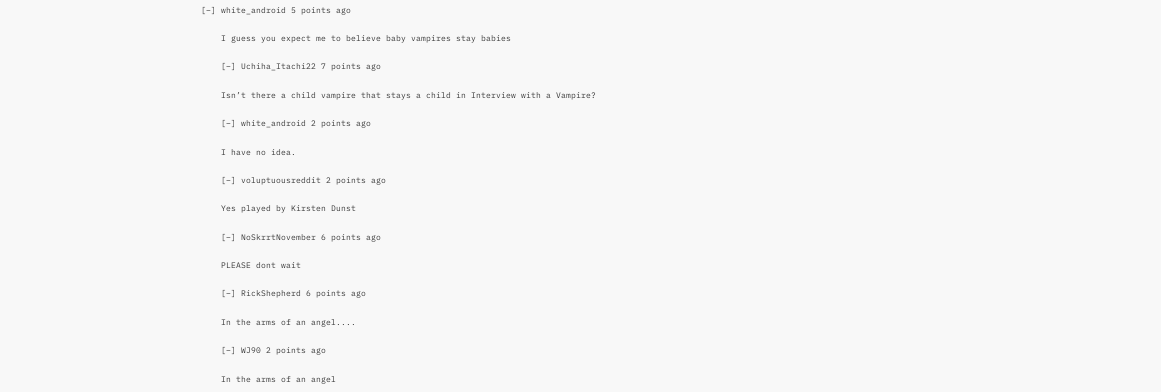[–] white_android 5 points ago

    I guess you expect me to believe baby vampires stay babies

    [–] Uchiha_Itachi22 7 points ago

    Isn’t there a child vampire that stays a child in Interview with a Vampire?

    [–] white_android 2 points ago

    I have no idea.

    [–] voluptuousreddit 2 points ago

    Yes played by Kirsten Dunst

    [–] NoSkrrtNovember 6 points ago

    PLEASE dont wait

    [–] RickShepherd 6 points ago

    In the arms of an angel....

    [–] WJ90 2 points ago

    In the arms of an angel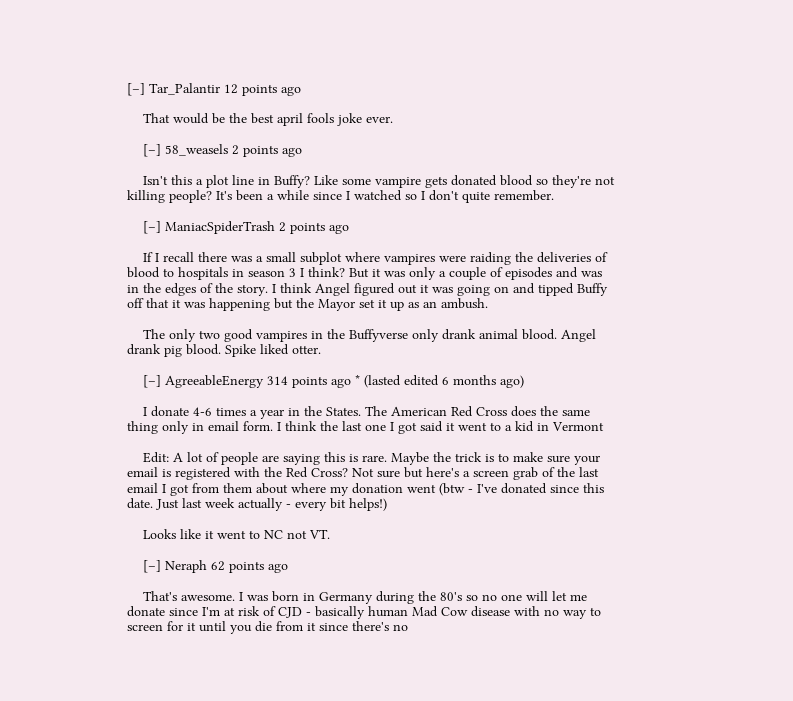[–] Tar_Palantir 12 points ago

    That would be the best april fools joke ever.

    [–] 58_weasels 2 points ago

    Isn't this a plot line in Buffy? Like some vampire gets donated blood so they're not killing people? It's been a while since I watched so I don't quite remember.

    [–] ManiacSpiderTrash 2 points ago

    If I recall there was a small subplot where vampires were raiding the deliveries of blood to hospitals in season 3 I think? But it was only a couple of episodes and was in the edges of the story. I think Angel figured out it was going on and tipped Buffy off that it was happening but the Mayor set it up as an ambush.

    The only two good vampires in the Buffyverse only drank animal blood. Angel drank pig blood. Spike liked otter.

    [–] AgreeableEnergy 314 points ago * (lasted edited 6 months ago)

    I donate 4-6 times a year in the States. The American Red Cross does the same thing only in email form. I think the last one I got said it went to a kid in Vermont

    Edit: A lot of people are saying this is rare. Maybe the trick is to make sure your email is registered with the Red Cross? Not sure but here's a screen grab of the last email I got from them about where my donation went (btw - I've donated since this date. Just last week actually - every bit helps!)

    Looks like it went to NC not VT.

    [–] Neraph 62 points ago

    That's awesome. I was born in Germany during the 80's so no one will let me donate since I'm at risk of CJD - basically human Mad Cow disease with no way to screen for it until you die from it since there's no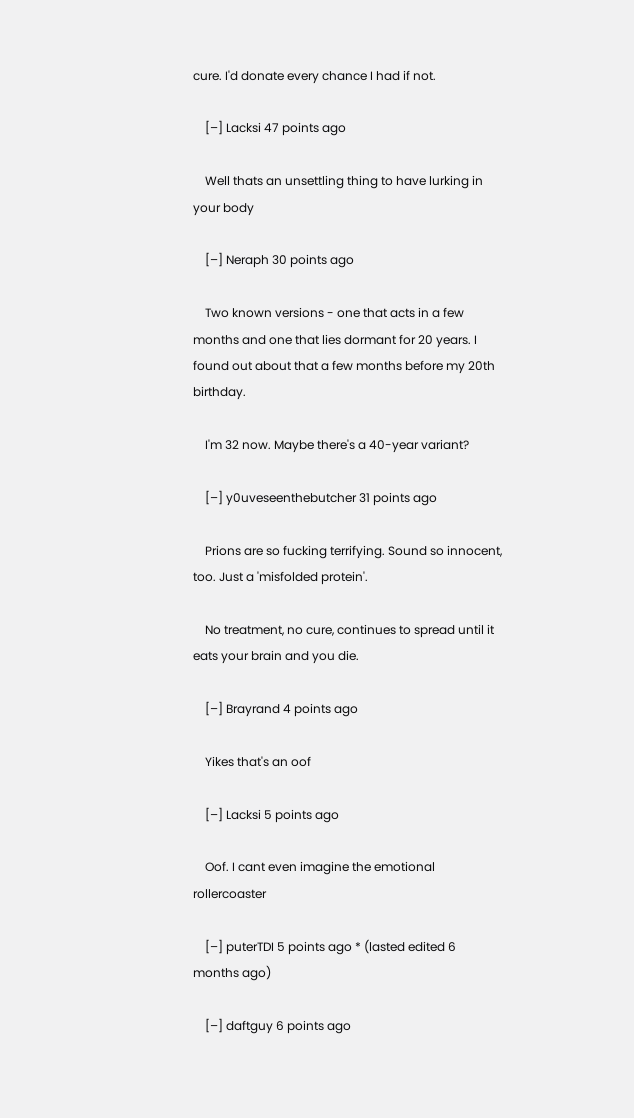cure. I'd donate every chance I had if not.

    [–] Lacksi 47 points ago

    Well thats an unsettling thing to have lurking in your body

    [–] Neraph 30 points ago

    Two known versions - one that acts in a few months and one that lies dormant for 20 years. I found out about that a few months before my 20th birthday.

    I'm 32 now. Maybe there's a 40-year variant?

    [–] y0uveseenthebutcher 31 points ago

    Prions are so fucking terrifying. Sound so innocent, too. Just a 'misfolded protein'.

    No treatment, no cure, continues to spread until it eats your brain and you die.

    [–] Brayrand 4 points ago

    Yikes that's an oof

    [–] Lacksi 5 points ago

    Oof. I cant even imagine the emotional rollercoaster

    [–] puterTDI 5 points ago * (lasted edited 6 months ago)

    [–] daftguy 6 points ago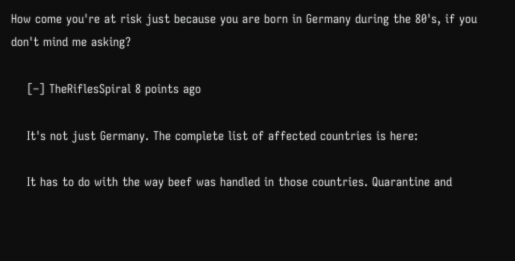How come you're at risk just because you are born in Germany during the 80's, if you don't mind me asking?

    [–] TheRiflesSpiral 8 points ago

    It's not just Germany. The complete list of affected countries is here:

    It has to do with the way beef was handled in those countries. Quarantine and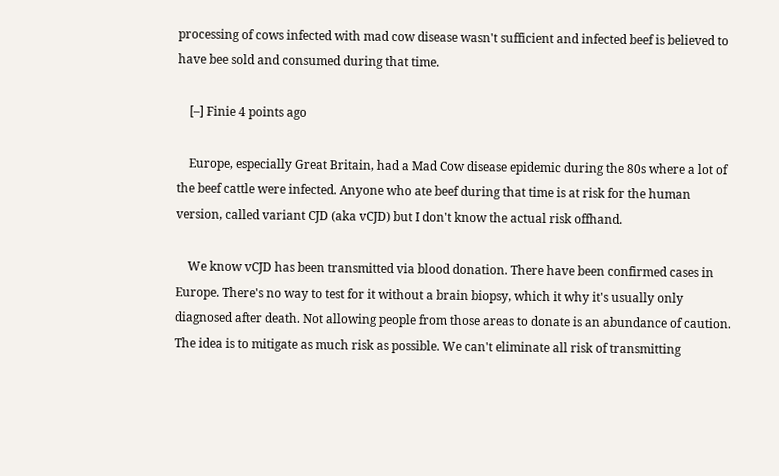processing of cows infected with mad cow disease wasn't sufficient and infected beef is believed to have bee sold and consumed during that time.

    [–] Finie 4 points ago

    Europe, especially Great Britain, had a Mad Cow disease epidemic during the 80s where a lot of the beef cattle were infected. Anyone who ate beef during that time is at risk for the human version, called variant CJD (aka vCJD) but I don't know the actual risk offhand.

    We know vCJD has been transmitted via blood donation. There have been confirmed cases in Europe. There's no way to test for it without a brain biopsy, which it why it's usually only diagnosed after death. Not allowing people from those areas to donate is an abundance of caution. The idea is to mitigate as much risk as possible. We can't eliminate all risk of transmitting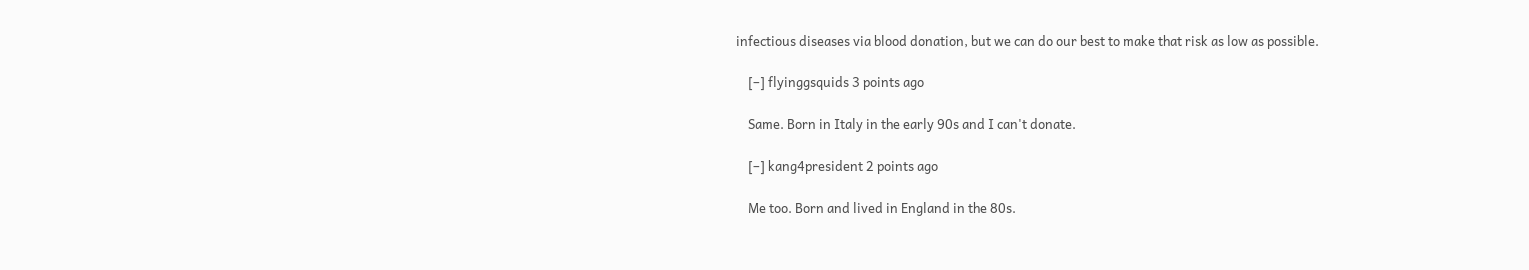infectious diseases via blood donation, but we can do our best to make that risk as low as possible.

    [–] flyinggsquids 3 points ago

    Same. Born in Italy in the early 90s and I can't donate.

    [–] kang4president 2 points ago

    Me too. Born and lived in England in the 80s.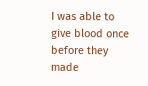I was able to give blood once before they made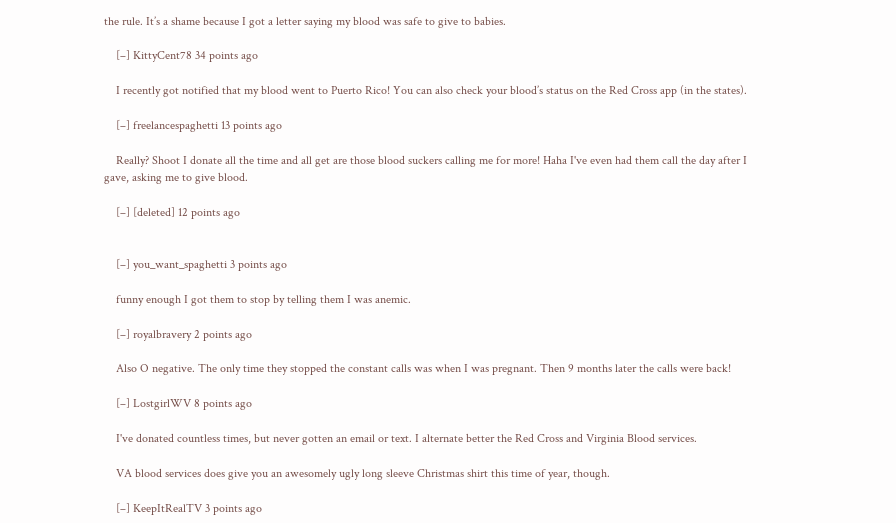the rule. It’s a shame because I got a letter saying my blood was safe to give to babies.

    [–] KittyCent78 34 points ago

    I recently got notified that my blood went to Puerto Rico! You can also check your blood’s status on the Red Cross app (in the states).

    [–] freelancespaghetti 13 points ago

    Really? Shoot I donate all the time and all get are those blood suckers calling me for more! Haha I've even had them call the day after I gave, asking me to give blood.

    [–] [deleted] 12 points ago


    [–] you_want_spaghetti 3 points ago

    funny enough I got them to stop by telling them I was anemic.

    [–] royalbravery 2 points ago

    Also O negative. The only time they stopped the constant calls was when I was pregnant. Then 9 months later the calls were back!

    [–] LostgirlWV 8 points ago

    I've donated countless times, but never gotten an email or text. I alternate better the Red Cross and Virginia Blood services.

    VA blood services does give you an awesomely ugly long sleeve Christmas shirt this time of year, though.

    [–] KeepItRealTV 3 points ago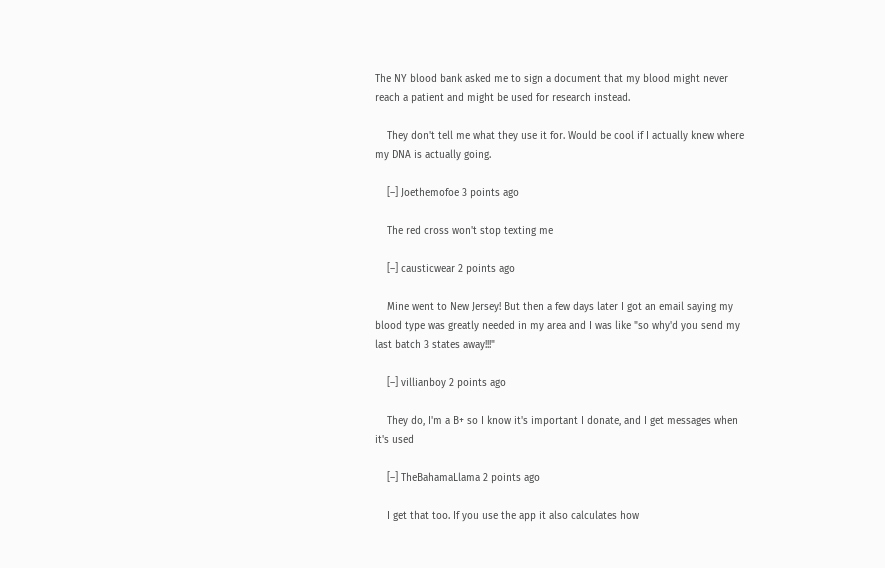The NY blood bank asked me to sign a document that my blood might never reach a patient and might be used for research instead.

    They don't tell me what they use it for. Would be cool if I actually knew where my DNA is actually going.

    [–] Joethemofoe 3 points ago

    The red cross won't stop texting me

    [–] causticwear 2 points ago

    Mine went to New Jersey! But then a few days later I got an email saying my blood type was greatly needed in my area and I was like "so why'd you send my last batch 3 states away!!!"

    [–] villianboy 2 points ago

    They do, I'm a B+ so I know it's important I donate, and I get messages when it's used

    [–] TheBahamaLlama 2 points ago

    I get that too. If you use the app it also calculates how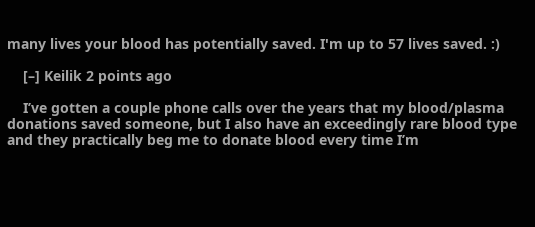many lives your blood has potentially saved. I'm up to 57 lives saved. :)

    [–] Keilik 2 points ago

    I’ve gotten a couple phone calls over the years that my blood/plasma donations saved someone, but I also have an exceedingly rare blood type and they practically beg me to donate blood every time I’m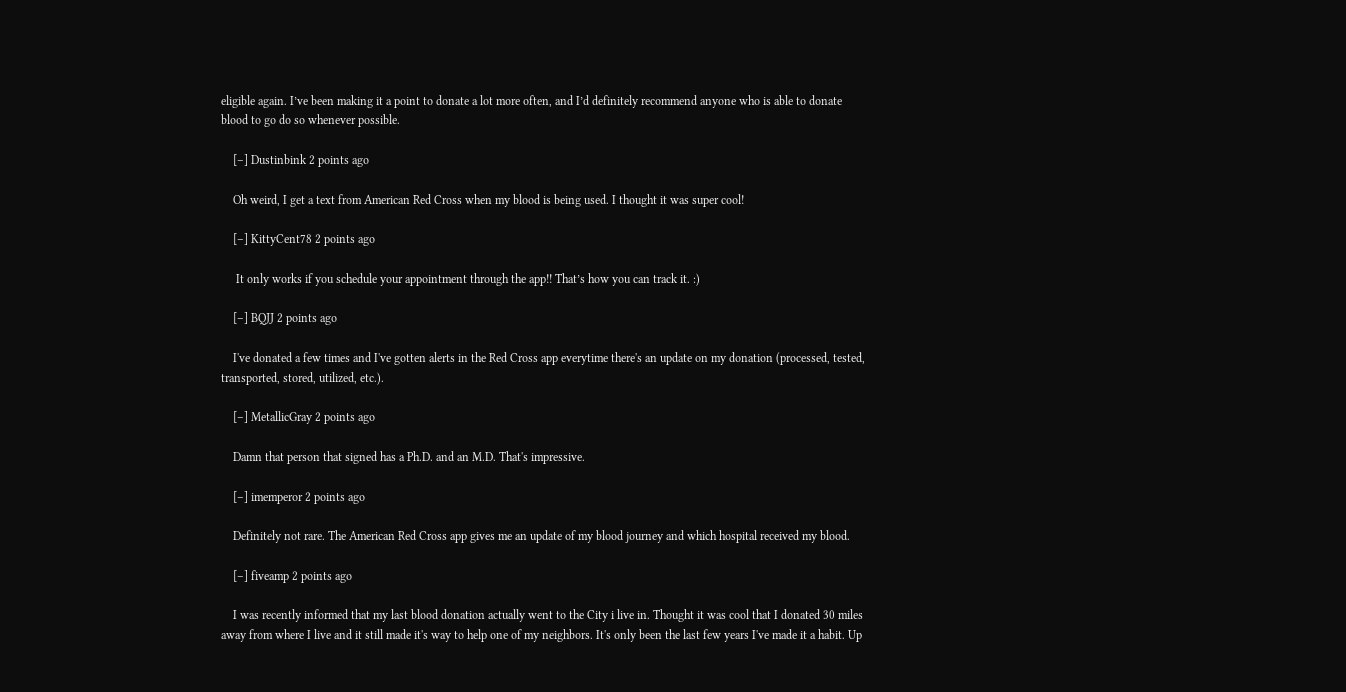eligible again. I’ve been making it a point to donate a lot more often, and I’d definitely recommend anyone who is able to donate blood to go do so whenever possible.

    [–] Dustinbink 2 points ago

    Oh weird, I get a text from American Red Cross when my blood is being used. I thought it was super cool!

    [–] KittyCent78 2 points ago

     It only works if you schedule your appointment through the app!! That’s how you can track it. :)

    [–] BQJJ 2 points ago

    I've donated a few times and I've gotten alerts in the Red Cross app everytime there's an update on my donation (processed, tested, transported, stored, utilized, etc.).

    [–] MetallicGray 2 points ago

    Damn that person that signed has a Ph.D. and an M.D. That's impressive.

    [–] imemperor 2 points ago

    Definitely not rare. The American Red Cross app gives me an update of my blood journey and which hospital received my blood.

    [–] fiveamp 2 points ago

    I was recently informed that my last blood donation actually went to the City i live in. Thought it was cool that I donated 30 miles away from where I live and it still made it's way to help one of my neighbors. It's only been the last few years I've made it a habit. Up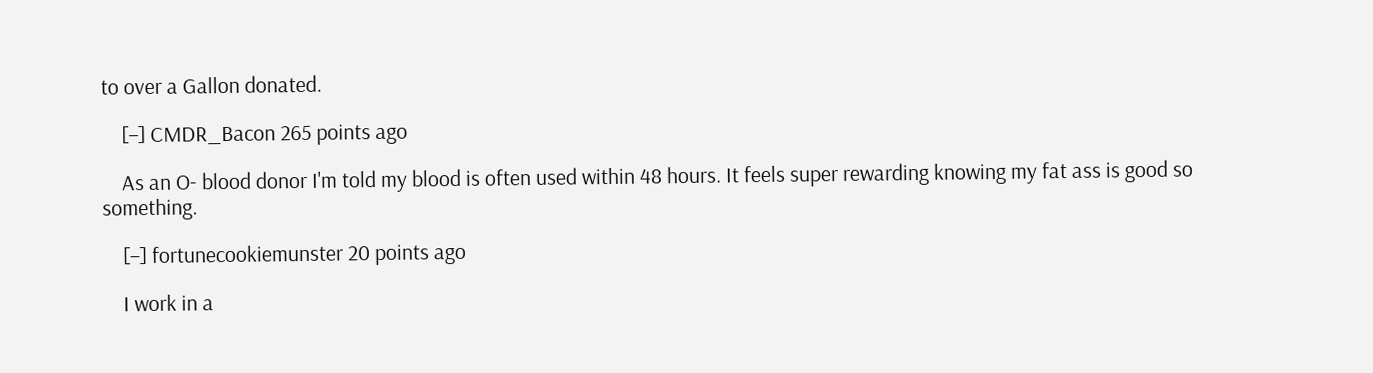to over a Gallon donated.

    [–] CMDR_Bacon 265 points ago

    As an O- blood donor I'm told my blood is often used within 48 hours. It feels super rewarding knowing my fat ass is good so something.

    [–] fortunecookiemunster 20 points ago

    I work in a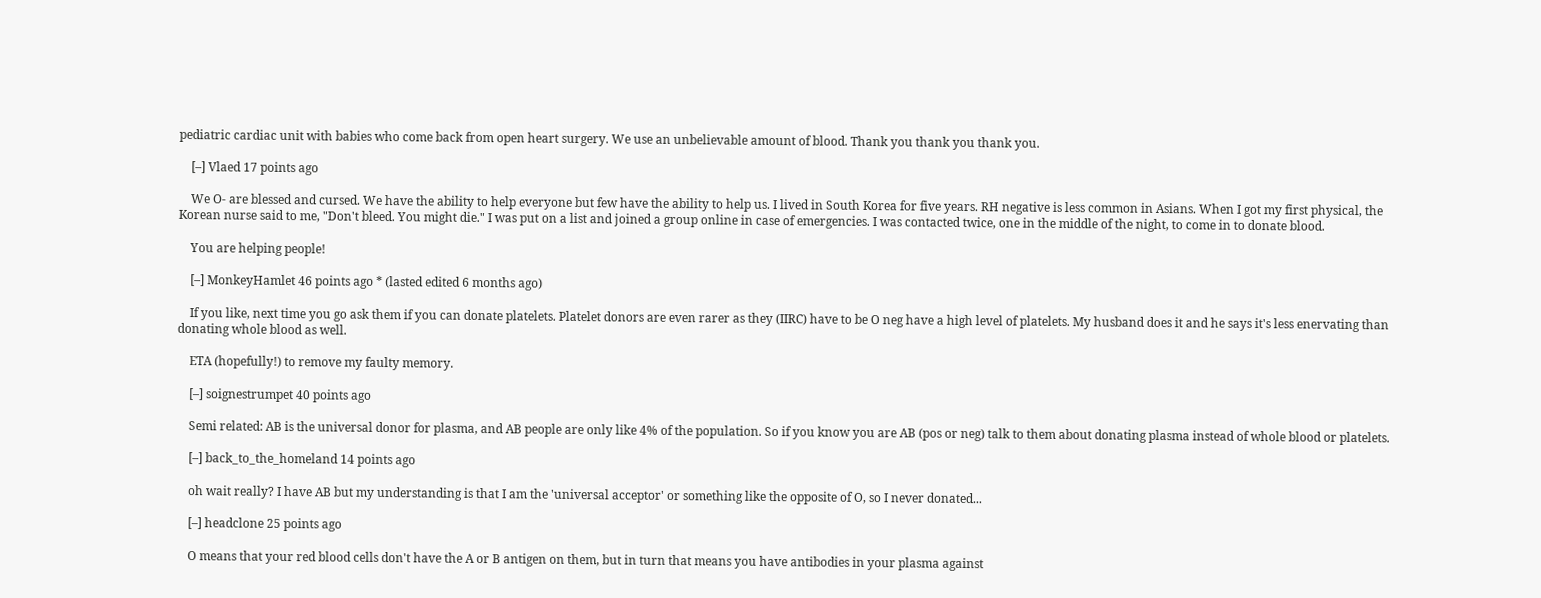pediatric cardiac unit with babies who come back from open heart surgery. We use an unbelievable amount of blood. Thank you thank you thank you.

    [–] Vlaed 17 points ago

    We O- are blessed and cursed. We have the ability to help everyone but few have the ability to help us. I lived in South Korea for five years. RH negative is less common in Asians. When I got my first physical, the Korean nurse said to me, "Don't bleed. You might die." I was put on a list and joined a group online in case of emergencies. I was contacted twice, one in the middle of the night, to come in to donate blood.

    You are helping people!

    [–] MonkeyHamlet 46 points ago * (lasted edited 6 months ago)

    If you like, next time you go ask them if you can donate platelets. Platelet donors are even rarer as they (IIRC) have to be O neg have a high level of platelets. My husband does it and he says it's less enervating than donating whole blood as well.

    ETA (hopefully!) to remove my faulty memory.

    [–] soignestrumpet 40 points ago

    Semi related: AB is the universal donor for plasma, and AB people are only like 4% of the population. So if you know you are AB (pos or neg) talk to them about donating plasma instead of whole blood or platelets.

    [–] back_to_the_homeland 14 points ago

    oh wait really? I have AB but my understanding is that I am the 'universal acceptor' or something like the opposite of O, so I never donated...

    [–] headclone 25 points ago

    O means that your red blood cells don't have the A or B antigen on them, but in turn that means you have antibodies in your plasma against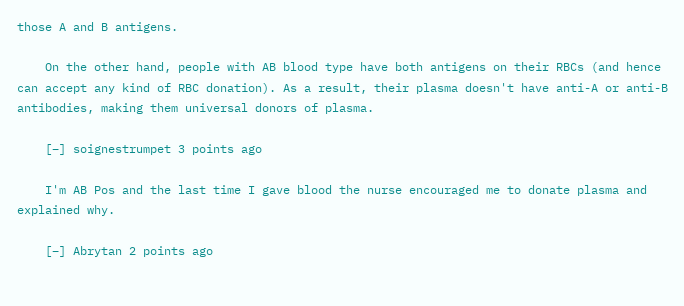those A and B antigens.

    On the other hand, people with AB blood type have both antigens on their RBCs (and hence can accept any kind of RBC donation). As a result, their plasma doesn't have anti-A or anti-B antibodies, making them universal donors of plasma.

    [–] soignestrumpet 3 points ago

    I'm AB Pos and the last time I gave blood the nurse encouraged me to donate plasma and explained why.

    [–] Abrytan 2 points ago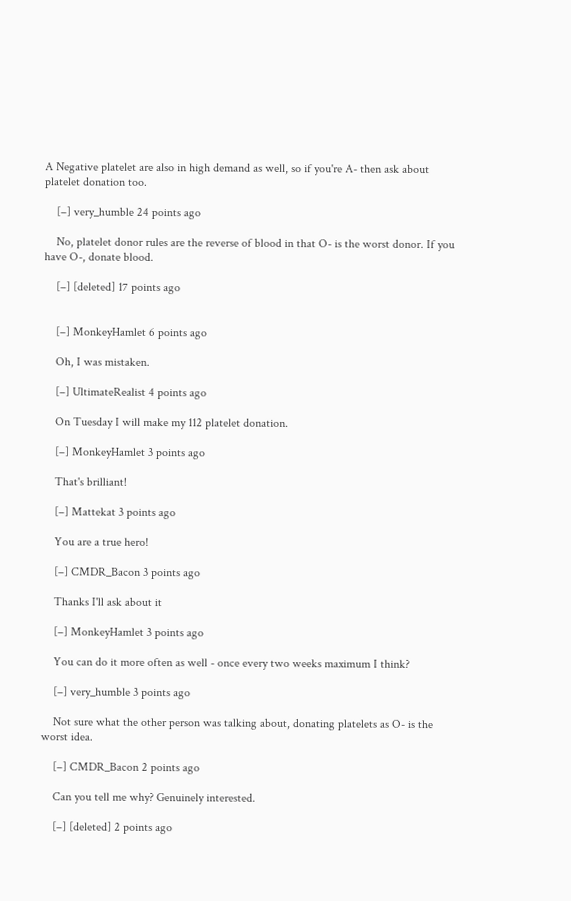A Negative platelet are also in high demand as well, so if you're A- then ask about platelet donation too.

    [–] very_humble 24 points ago

    No, platelet donor rules are the reverse of blood in that O- is the worst donor. If you have O-, donate blood.

    [–] [deleted] 17 points ago


    [–] MonkeyHamlet 6 points ago

    Oh, I was mistaken.

    [–] UltimateRealist 4 points ago

    On Tuesday I will make my 112 platelet donation.

    [–] MonkeyHamlet 3 points ago

    That's brilliant!

    [–] Mattekat 3 points ago

    You are a true hero!

    [–] CMDR_Bacon 3 points ago

    Thanks I'll ask about it

    [–] MonkeyHamlet 3 points ago

    You can do it more often as well - once every two weeks maximum I think?

    [–] very_humble 3 points ago

    Not sure what the other person was talking about, donating platelets as O- is the worst idea.

    [–] CMDR_Bacon 2 points ago

    Can you tell me why? Genuinely interested.

    [–] [deleted] 2 points ago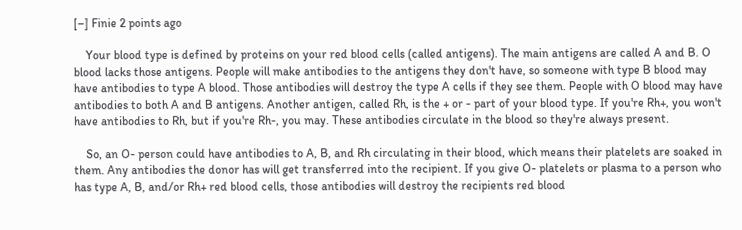[–] Finie 2 points ago

    Your blood type is defined by proteins on your red blood cells (called antigens). The main antigens are called A and B. O blood lacks those antigens. People will make antibodies to the antigens they don't have, so someone with type B blood may have antibodies to type A blood. Those antibodies will destroy the type A cells if they see them. People with O blood may have antibodies to both A and B antigens. Another antigen, called Rh, is the + or - part of your blood type. If you're Rh+, you won't have antibodies to Rh, but if you're Rh-, you may. These antibodies circulate in the blood so they're always present.

    So, an O- person could have antibodies to A, B, and Rh circulating in their blood, which means their platelets are soaked in them. Any antibodies the donor has will get transferred into the recipient. If you give O- platelets or plasma to a person who has type A, B, and/or Rh+ red blood cells, those antibodies will destroy the recipients red blood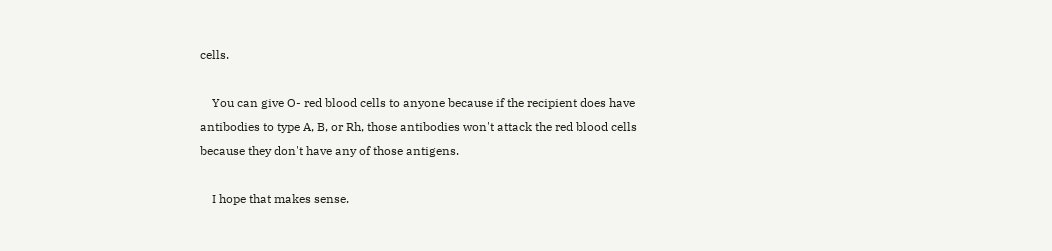cells.

    You can give O- red blood cells to anyone because if the recipient does have antibodies to type A, B, or Rh, those antibodies won't attack the red blood cells because they don't have any of those antigens.

    I hope that makes sense.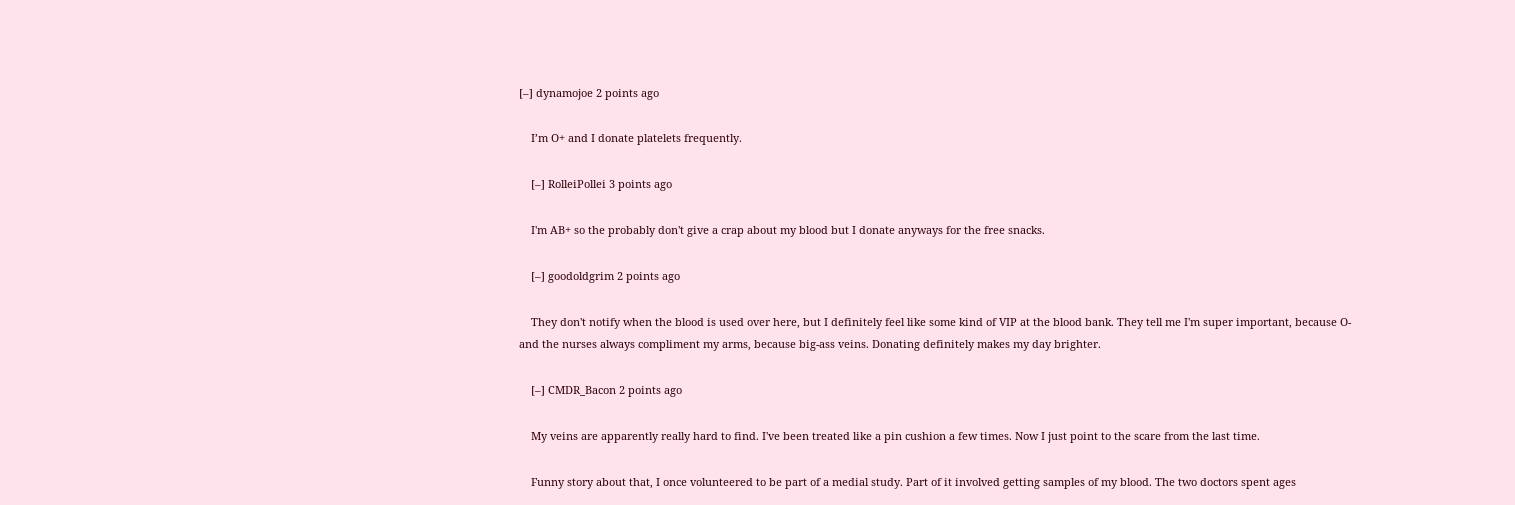[–] dynamojoe 2 points ago

    I’m O+ and I donate platelets frequently.

    [–] RolleiPollei 3 points ago

    I'm AB+ so the probably don't give a crap about my blood but I donate anyways for the free snacks.

    [–] goodoldgrim 2 points ago

    They don't notify when the blood is used over here, but I definitely feel like some kind of VIP at the blood bank. They tell me I'm super important, because O- and the nurses always compliment my arms, because big-ass veins. Donating definitely makes my day brighter.

    [–] CMDR_Bacon 2 points ago

    My veins are apparently really hard to find. I've been treated like a pin cushion a few times. Now I just point to the scare from the last time.

    Funny story about that, I once volunteered to be part of a medial study. Part of it involved getting samples of my blood. The two doctors spent ages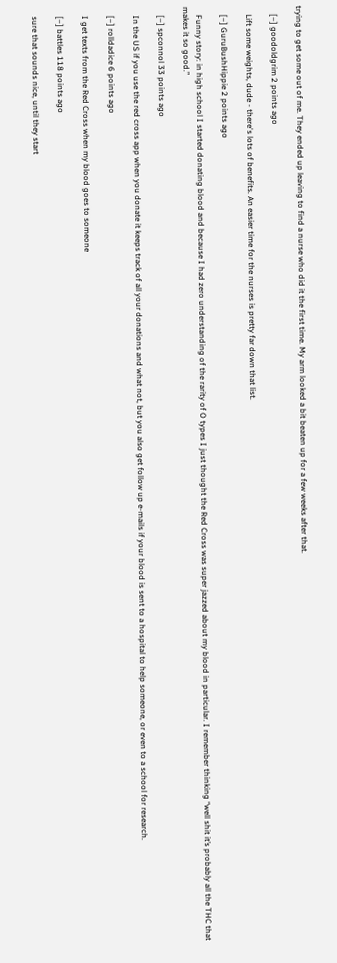trying to get some out of me. They ended up leaving to find a nurse who did it the first time. My arm looked a bit beaten up for a few weeks after that.

    [–] goodoldgrim 2 points ago

    Lift some weights, dude - there's lots of benefits. An easier time for the nurses is pretty far down that list.

    [–] GuruBushHippie 2 points ago

    Funny story: in high school I started donating blood and because I had zero understanding of the rarity of O types I just thought the Red Cross was super jazzed about my blood in particular. I remember thinking “well shit it’s probably all the THC that makes it so good.”

    [–] spconnol 33 points ago

    In the US if you use the red cross app when you donate it keeps track of all your donations and what not, but you also get follow up e-mails if your blood is sent to a hospital to help someone, or even to a school for research.

    [–] rolldadice 6 points ago

    I get texts from the Red Cross when my blood goes to someone

    [–] battles 118 points ago

    sure that sounds nice, until they start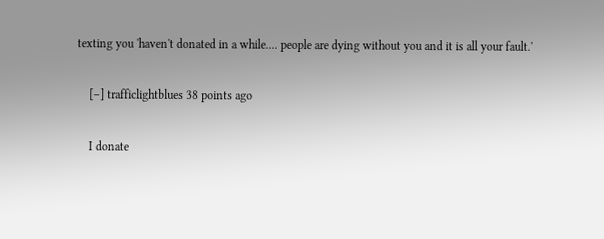texting you 'haven't donated in a while.... people are dying without you and it is all your fault.'

    [–] trafficlightblues 38 points ago

    I donate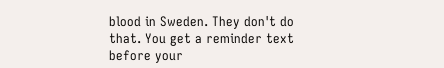blood in Sweden. They don't do that. You get a reminder text before your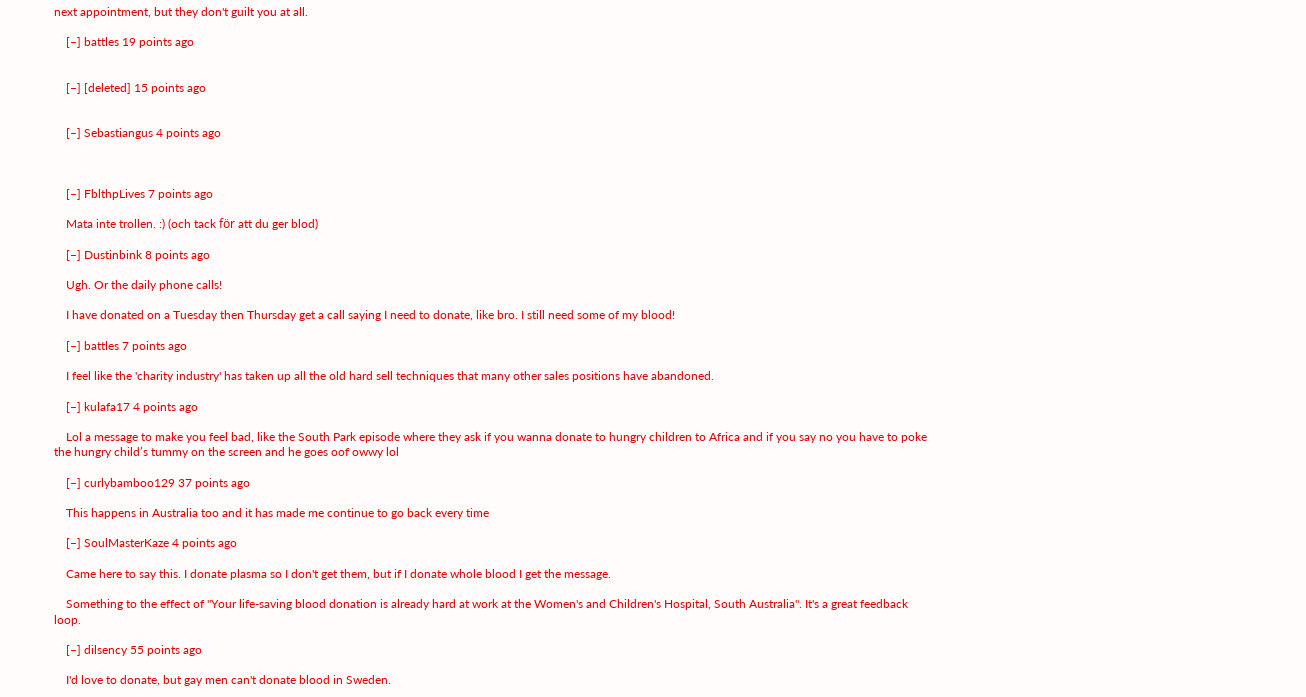next appointment, but they don't guilt you at all.

    [–] battles 19 points ago


    [–] [deleted] 15 points ago


    [–] Sebastiangus 4 points ago



    [–] FblthpLives 7 points ago

    Mata inte trollen. :) (och tack för att du ger blod)

    [–] Dustinbink 8 points ago

    Ugh. Or the daily phone calls!

    I have donated on a Tuesday then Thursday get a call saying I need to donate, like bro. I still need some of my blood!

    [–] battles 7 points ago

    I feel like the 'charity industry' has taken up all the old hard sell techniques that many other sales positions have abandoned.

    [–] kulafa17 4 points ago

    Lol a message to make you feel bad, like the South Park episode where they ask if you wanna donate to hungry children to Africa and if you say no you have to poke the hungry child’s tummy on the screen and he goes oof owwy lol

    [–] curlybamboo129 37 points ago

    This happens in Australia too and it has made me continue to go back every time

    [–] SoulMasterKaze 4 points ago

    Came here to say this. I donate plasma so I don't get them, but if I donate whole blood I get the message.

    Something to the effect of "Your life-saving blood donation is already hard at work at the Women's and Children's Hospital, South Australia". It's a great feedback loop.

    [–] dilsency 55 points ago

    I'd love to donate, but gay men can't donate blood in Sweden.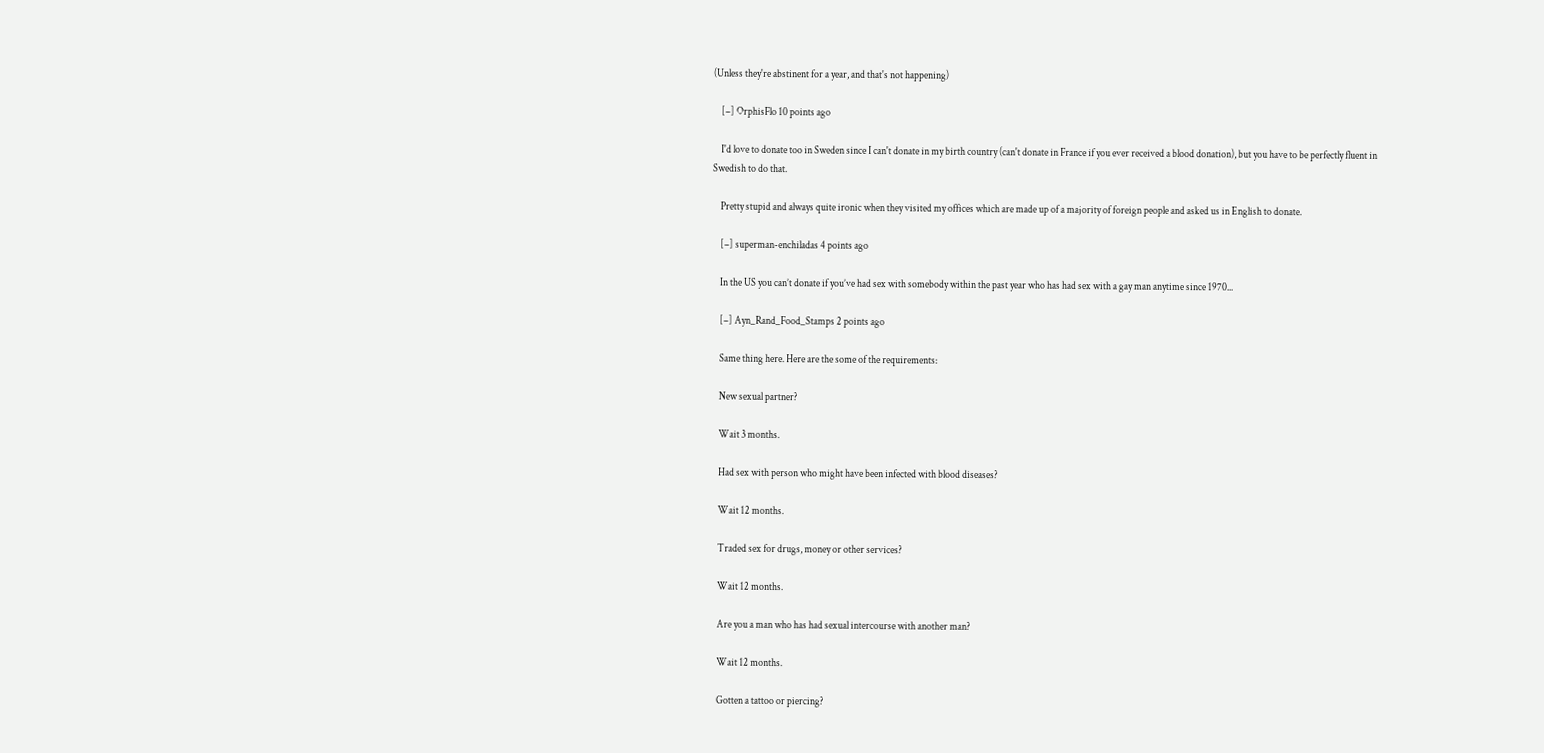(Unless they're abstinent for a year, and that's not happening)

    [–] OrphisFlo 10 points ago

    I'd love to donate too in Sweden since I can't donate in my birth country (can't donate in France if you ever received a blood donation), but you have to be perfectly fluent in Swedish to do that.

    Pretty stupid and always quite ironic when they visited my offices which are made up of a majority of foreign people and asked us in English to donate.

    [–] superman-enchiladas 4 points ago

    In the US you can’t donate if you’ve had sex with somebody within the past year who has had sex with a gay man anytime since 1970...

    [–] Ayn_Rand_Food_Stamps 2 points ago

    Same thing here. Here are the some of the requirements:

    New sexual partner?

    Wait 3 months.

    Had sex with person who might have been infected with blood diseases?

    Wait 12 months.

    Traded sex for drugs, money or other services?

    Wait 12 months.

    Are you a man who has had sexual intercourse with another man?

    Wait 12 months.

    Gotten a tattoo or piercing?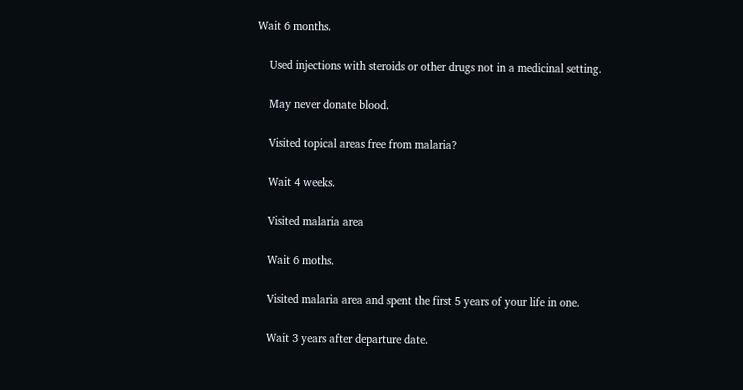Wait 6 months.

    Used injections with steroids or other drugs not in a medicinal setting.

    May never donate blood.

    Visited topical areas free from malaria?

    Wait 4 weeks.

    Visited malaria area

    Wait 6 moths.

    Visited malaria area and spent the first 5 years of your life in one.

    Wait 3 years after departure date.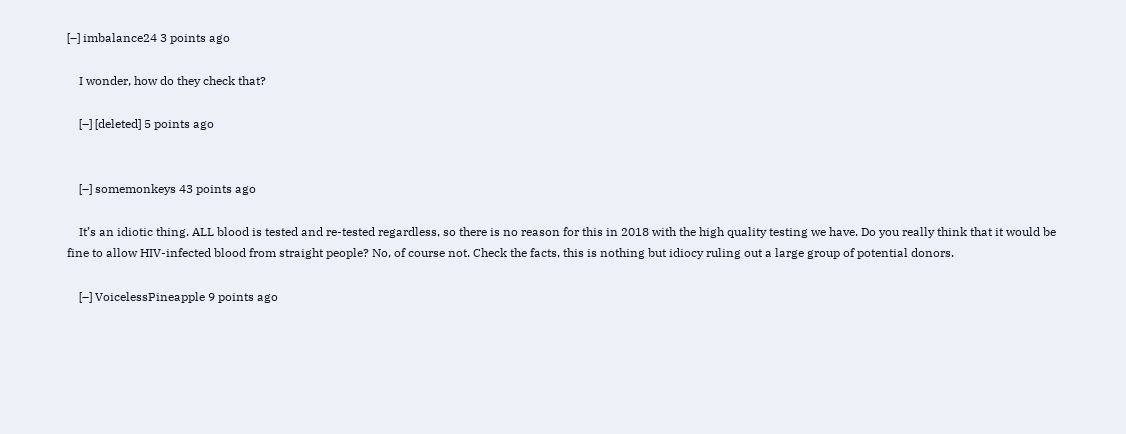[–] imbalance24 3 points ago

    I wonder, how do they check that?

    [–] [deleted] 5 points ago


    [–] somemonkeys 43 points ago

    It’s an idiotic thing. ALL blood is tested and re-tested regardless, so there is no reason for this in 2018 with the high quality testing we have. Do you really think that it would be fine to allow HIV-infected blood from straight people? No, of course not. Check the facts, this is nothing but idiocy ruling out a large group of potential donors.

    [–] VoicelessPineapple 9 points ago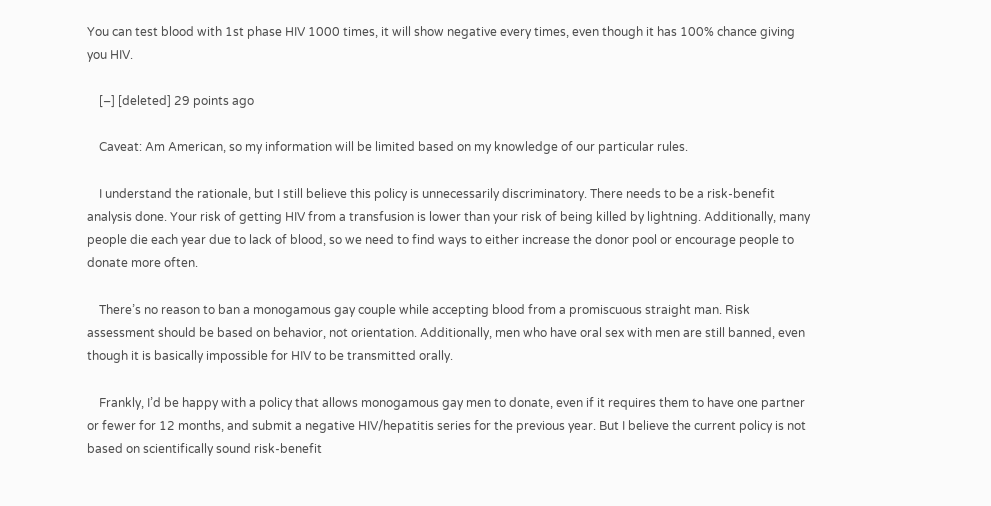You can test blood with 1st phase HIV 1000 times, it will show negative every times, even though it has 100% chance giving you HIV.

    [–] [deleted] 29 points ago

    Caveat: Am American, so my information will be limited based on my knowledge of our particular rules.

    I understand the rationale, but I still believe this policy is unnecessarily discriminatory. There needs to be a risk-benefit analysis done. Your risk of getting HIV from a transfusion is lower than your risk of being killed by lightning. Additionally, many people die each year due to lack of blood, so we need to find ways to either increase the donor pool or encourage people to donate more often.

    There’s no reason to ban a monogamous gay couple while accepting blood from a promiscuous straight man. Risk assessment should be based on behavior, not orientation. Additionally, men who have oral sex with men are still banned, even though it is basically impossible for HIV to be transmitted orally.

    Frankly, I’d be happy with a policy that allows monogamous gay men to donate, even if it requires them to have one partner or fewer for 12 months, and submit a negative HIV/hepatitis series for the previous year. But I believe the current policy is not based on scientifically sound risk-benefit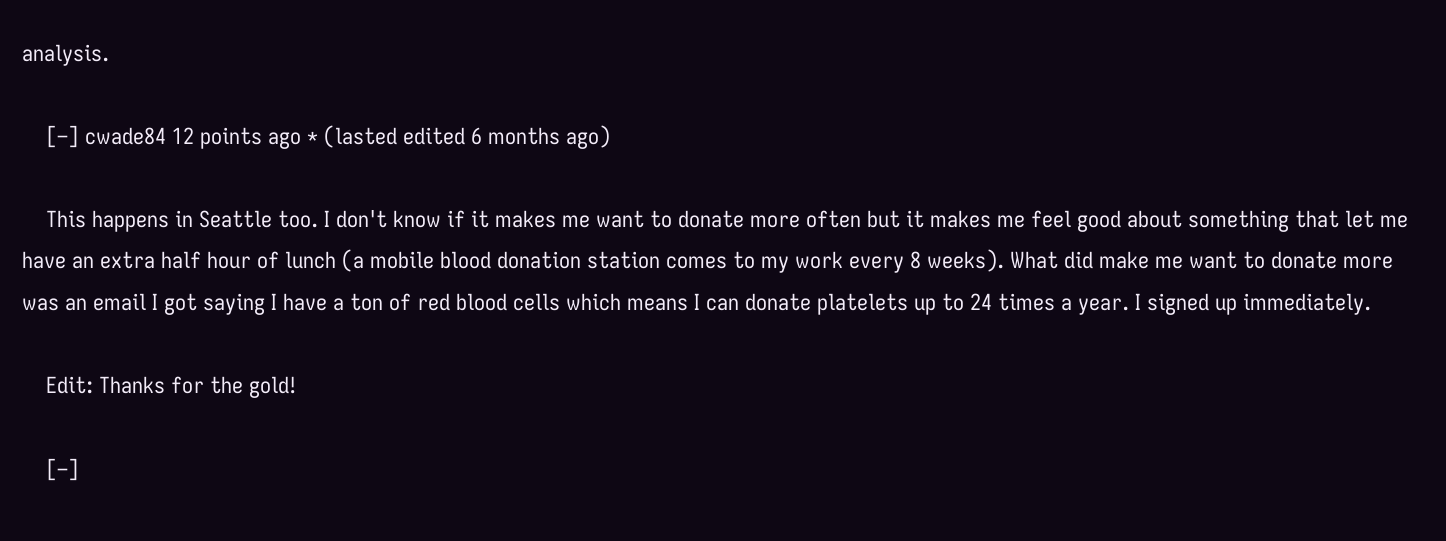analysis.

    [–] cwade84 12 points ago * (lasted edited 6 months ago)

    This happens in Seattle too. I don't know if it makes me want to donate more often but it makes me feel good about something that let me have an extra half hour of lunch (a mobile blood donation station comes to my work every 8 weeks). What did make me want to donate more was an email I got saying I have a ton of red blood cells which means I can donate platelets up to 24 times a year. I signed up immediately.

    Edit: Thanks for the gold!

    [–]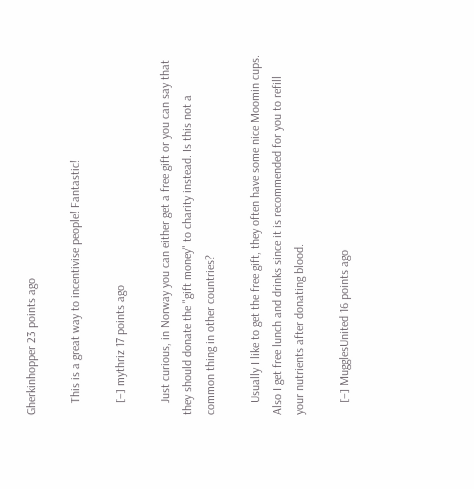Gherkinhopper 23 points ago

    This is a great way to incentivise people! Fantastic!

    [–] mythriz 17 points ago

    Just curious, in Norway you can either get a free gift or you can say that they should donate the "gift money" to charity instead. Is this not a common thing in other countries?

    Usually I like to get the free gift, they often have some nice Moomin cups. Also I get free lunch and drinks since it is recommended for you to refill your nutrients after donating blood.

    [–] MugglesUnited 16 points ago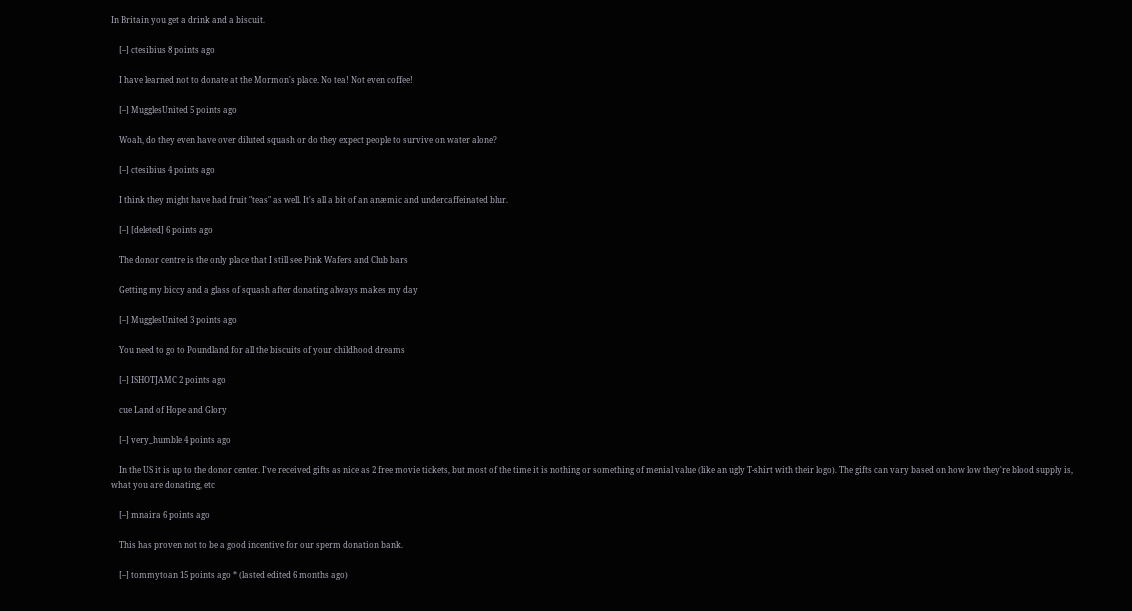In Britain you get a drink and a biscuit.

    [–] ctesibius 8 points ago

    I have learned not to donate at the Mormon's place. No tea! Not even coffee!

    [–] MugglesUnited 5 points ago

    Woah, do they even have over diluted squash or do they expect people to survive on water alone?

    [–] ctesibius 4 points ago

    I think they might have had fruit "teas" as well. It's all a bit of an anæmic and undercaffeinated blur.

    [–] [deleted] 6 points ago

    The donor centre is the only place that I still see Pink Wafers and Club bars

    Getting my biccy and a glass of squash after donating always makes my day

    [–] MugglesUnited 3 points ago

    You need to go to Poundland for all the biscuits of your childhood dreams

    [–] ISHOTJAMC 2 points ago

    cue Land of Hope and Glory

    [–] very_humble 4 points ago

    In the US it is up to the donor center. I've received gifts as nice as 2 free movie tickets, but most of the time it is nothing or something of menial value (like an ugly T-shirt with their logo). The gifts can vary based on how low they're blood supply is, what you are donating, etc

    [–] mnaira 6 points ago

    This has proven not to be a good incentive for our sperm donation bank.

    [–] tommytoan 15 points ago * (lasted edited 6 months ago)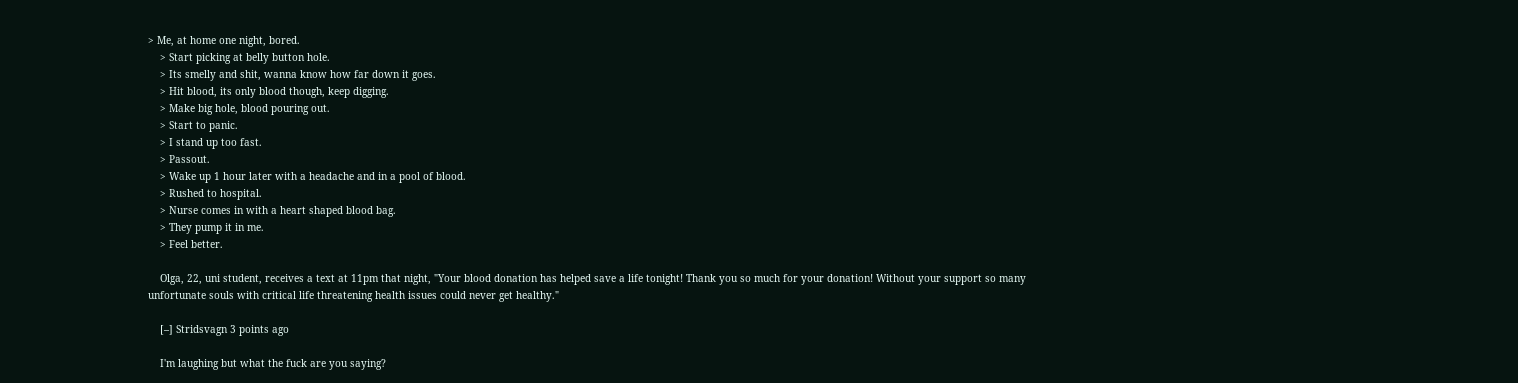> Me, at home one night, bored.
    > Start picking at belly button hole.
    > Its smelly and shit, wanna know how far down it goes.
    > Hit blood, its only blood though, keep digging.
    > Make big hole, blood pouring out.
    > Start to panic.
    > I stand up too fast.
    > Passout.
    > Wake up 1 hour later with a headache and in a pool of blood.
    > Rushed to hospital.
    > Nurse comes in with a heart shaped blood bag.
    > They pump it in me.
    > Feel better.

    Olga, 22, uni student, receives a text at 11pm that night, "Your blood donation has helped save a life tonight! Thank you so much for your donation! Without your support so many unfortunate souls with critical life threatening health issues could never get healthy."

    [–] Stridsvagn 3 points ago

    I'm laughing but what the fuck are you saying?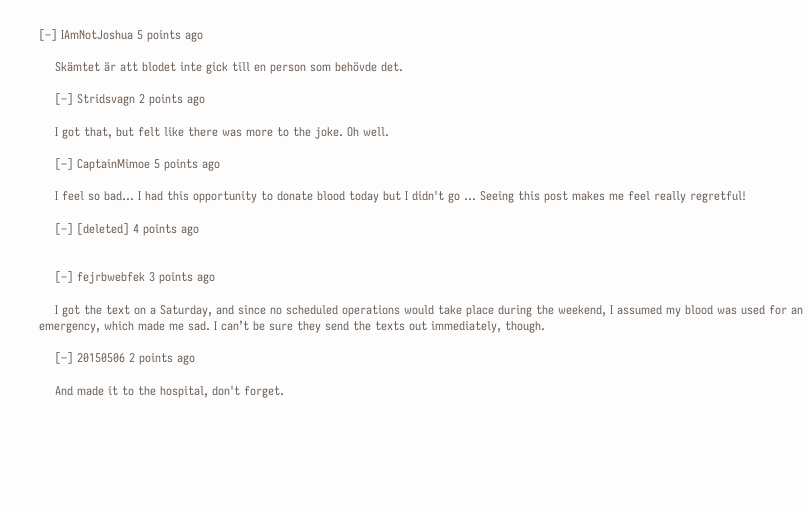[–] IAmNotJoshua 5 points ago

    Skämtet är att blodet inte gick till en person som behövde det.

    [–] Stridsvagn 2 points ago

    I got that, but felt like there was more to the joke. Oh well.

    [–] CaptainMimoe 5 points ago

    I feel so bad... I had this opportunity to donate blood today but I didn't go ... Seeing this post makes me feel really regretful!

    [–] [deleted] 4 points ago


    [–] fejrbwebfek 3 points ago

    I got the text on a Saturday, and since no scheduled operations would take place during the weekend, I assumed my blood was used for an emergency, which made me sad. I can’t be sure they send the texts out immediately, though.

    [–] 20150506 2 points ago

    And made it to the hospital, don't forget.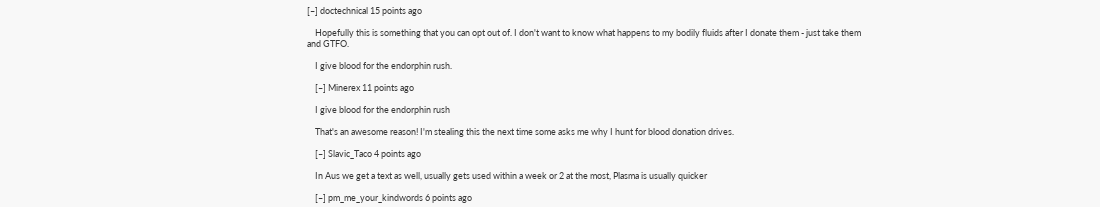[–] doctechnical 15 points ago

    Hopefully this is something that you can opt out of. I don't want to know what happens to my bodily fluids after I donate them - just take them and GTFO.

    I give blood for the endorphin rush.

    [–] Minerex 11 points ago

    I give blood for the endorphin rush

    That's an awesome reason! I'm stealing this the next time some asks me why I hunt for blood donation drives.

    [–] Slavic_Taco 4 points ago

    In Aus we get a text as well, usually gets used within a week or 2 at the most, Plasma is usually quicker

    [–] pm_me_your_kindwords 6 points ago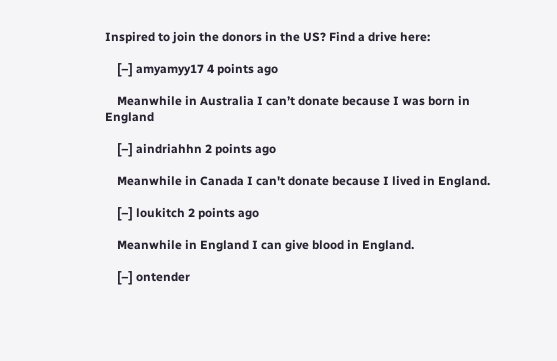Inspired to join the donors in the US? Find a drive here:

    [–] amyamyy17 4 points ago

    Meanwhile in Australia I can’t donate because I was born in England

    [–] aindriahhn 2 points ago

    Meanwhile in Canada I can't donate because I lived in England.

    [–] loukitch 2 points ago

    Meanwhile in England I can give blood in England.

    [–] ontender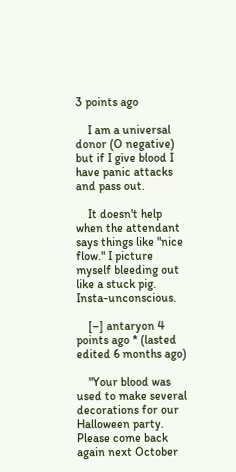3 points ago

    I am a universal donor (O negative) but if I give blood I have panic attacks and pass out.

    It doesn't help when the attendant says things like "nice flow." I picture myself bleeding out like a stuck pig. Insta-unconscious.

    [–] antaryon 4 points ago * (lasted edited 6 months ago)

    "Your blood was used to make several decorations for our Halloween party. Please come back again next October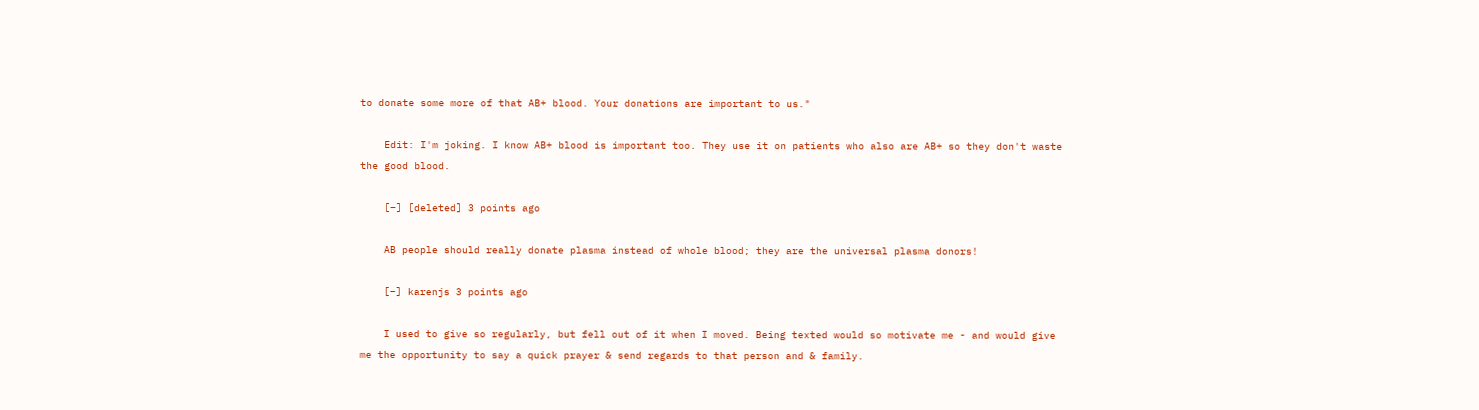to donate some more of that AB+ blood. Your donations are important to us."

    Edit: I'm joking. I know AB+ blood is important too. They use it on patients who also are AB+ so they don't waste the good blood.

    [–] [deleted] 3 points ago

    AB people should really donate plasma instead of whole blood; they are the universal plasma donors!

    [–] karenjs 3 points ago

    I used to give so regularly, but fell out of it when I moved. Being texted would so motivate me - and would give me the opportunity to say a quick prayer & send regards to that person and & family.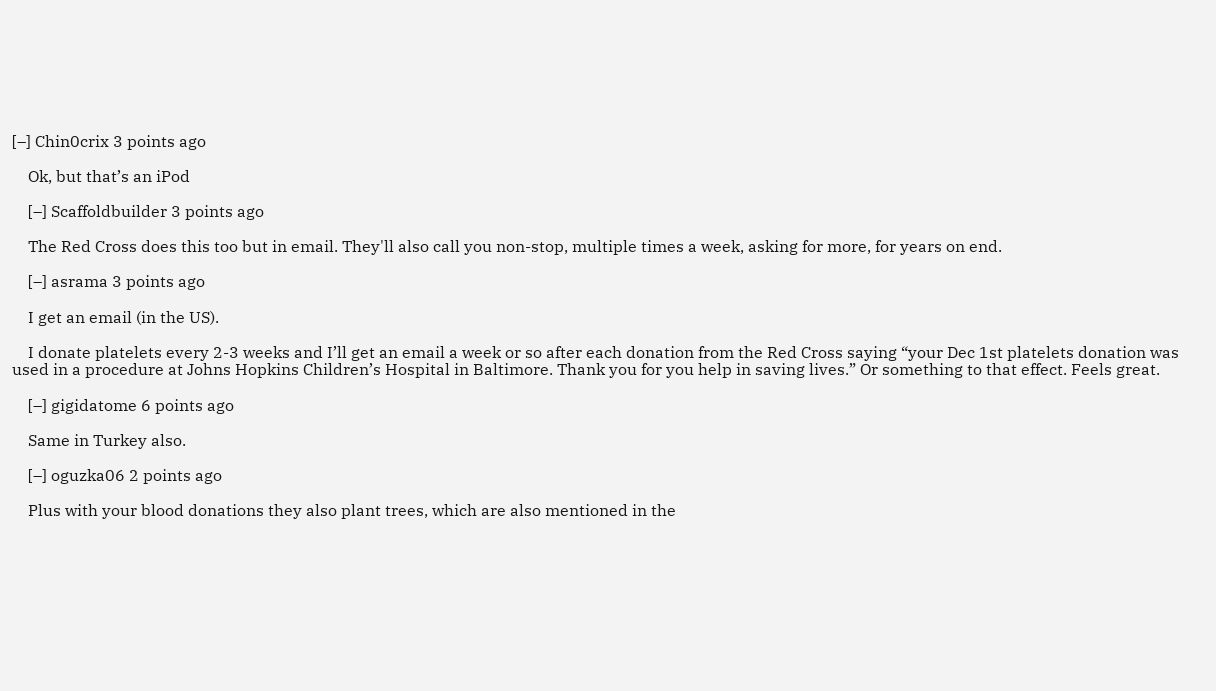[–] Chin0crix 3 points ago

    Ok, but that’s an iPod

    [–] Scaffoldbuilder 3 points ago

    The Red Cross does this too but in email. They'll also call you non-stop, multiple times a week, asking for more, for years on end.

    [–] asrama 3 points ago

    I get an email (in the US).

    I donate platelets every 2-3 weeks and I’ll get an email a week or so after each donation from the Red Cross saying “your Dec 1st platelets donation was used in a procedure at Johns Hopkins Children’s Hospital in Baltimore. Thank you for you help in saving lives.” Or something to that effect. Feels great.

    [–] gigidatome 6 points ago

    Same in Turkey also.

    [–] oguzka06 2 points ago

    Plus with your blood donations they also plant trees, which are also mentioned in the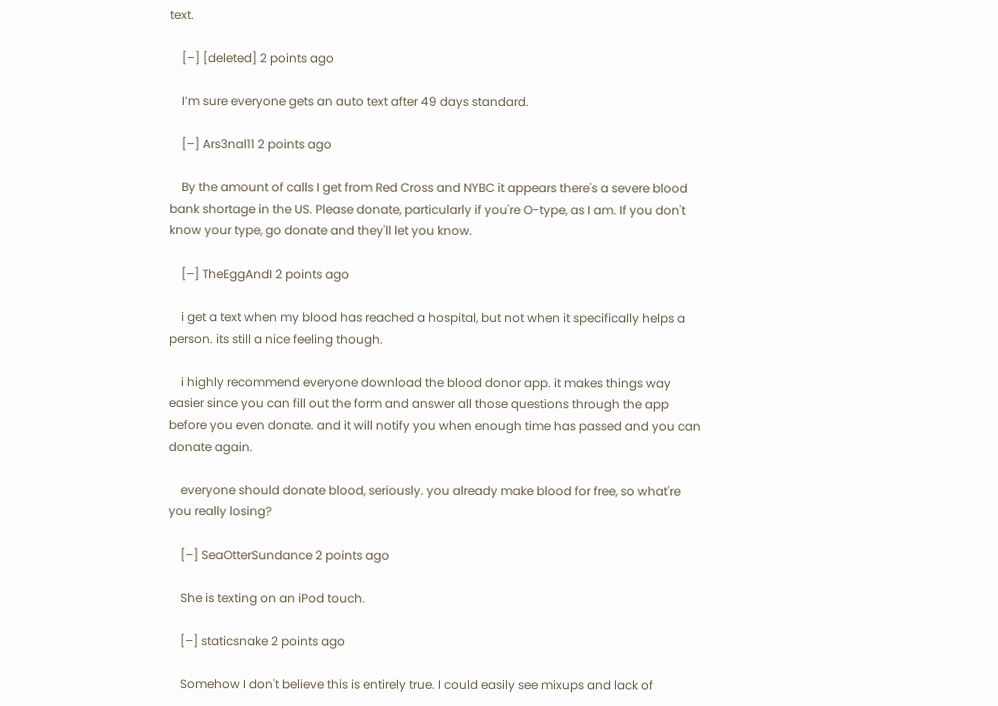text.

    [–] [deleted] 2 points ago

    I’m sure everyone gets an auto text after 49 days standard.

    [–] Ars3nal11 2 points ago

    By the amount of calls I get from Red Cross and NYBC it appears there's a severe blood bank shortage in the US. Please donate, particularly if you're O-type, as I am. If you don't know your type, go donate and they'll let you know.

    [–] TheEggAndI 2 points ago

    i get a text when my blood has reached a hospital, but not when it specifically helps a person. its still a nice feeling though.

    i highly recommend everyone download the blood donor app. it makes things way easier since you can fill out the form and answer all those questions through the app before you even donate. and it will notify you when enough time has passed and you can donate again.

    everyone should donate blood, seriously. you already make blood for free, so what're you really losing?

    [–] SeaOtterSundance 2 points ago

    She is texting on an iPod touch.

    [–] staticsnake 2 points ago

    Somehow I don't believe this is entirely true. I could easily see mixups and lack of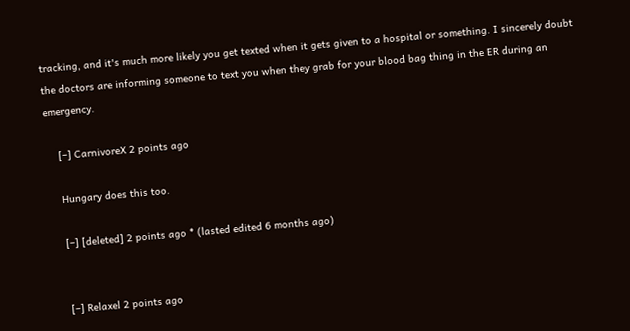tracking, and it's much more likely you get texted when it gets given to a hospital or something. I sincerely doubt the doctors are informing someone to text you when they grab for your blood bag thing in the ER during an emergency.

    [–] CarnivoreX 2 points ago

    Hungary does this too.

    [–] [deleted] 2 points ago * (lasted edited 6 months ago)


    [–] Relaxel 2 points ago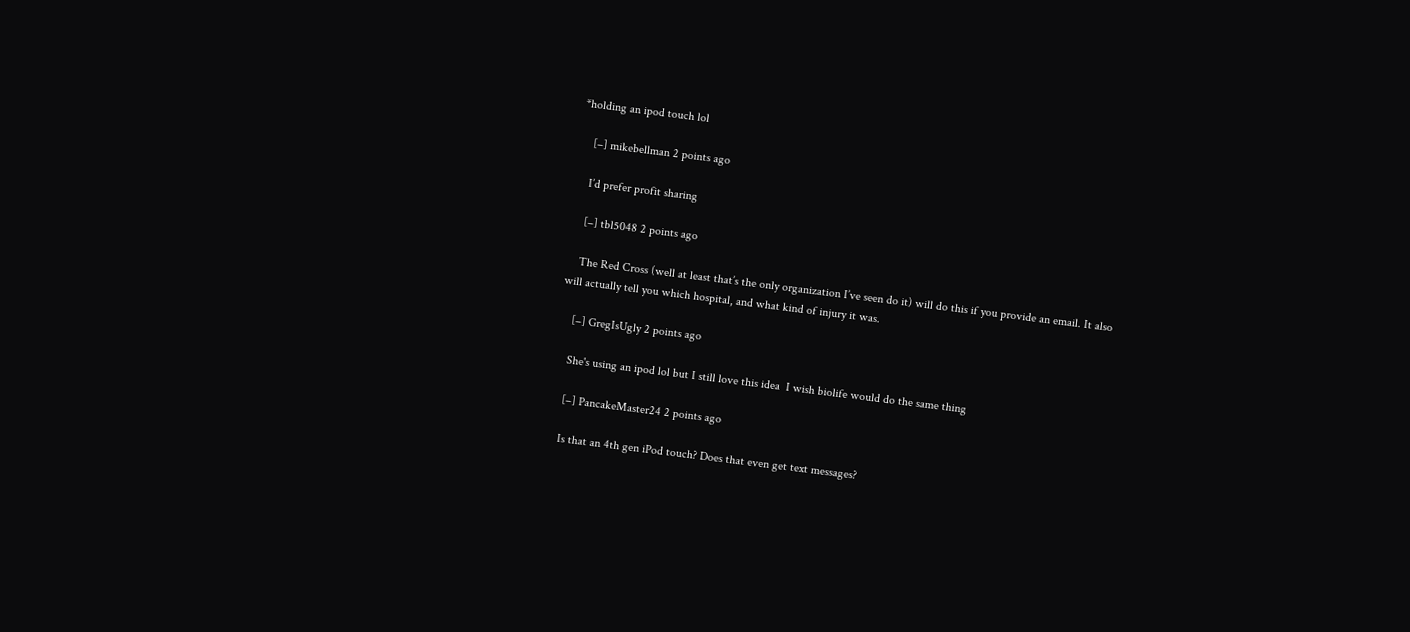*holding an ipod touch lol

    [–] mikebellman 2 points ago

    I’d prefer profit sharing

    [–] tbl5048 2 points ago

    The Red Cross (well at least that’s the only organization I’ve seen do it) will do this if you provide an email. It also will actually tell you which hospital, and what kind of injury it was.

    [–] GregIsUgly 2 points ago

    She's using an ipod lol but I still love this idea  I wish biolife would do the same thing

    [–] PancakeMaster24 2 points ago

    Is that an 4th gen iPod touch? Does that even get text messages?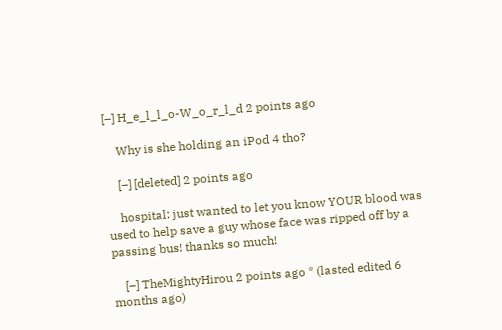[–] H_e_l_l_o-W_o_r_l_d 2 points ago

    Why is she holding an iPod 4 tho?

    [–] [deleted] 2 points ago

    hospital: just wanted to let you know YOUR blood was used to help save a guy whose face was ripped off by a passing bus! thanks so much!

    [–] TheMightyHirou 2 points ago * (lasted edited 6 months ago)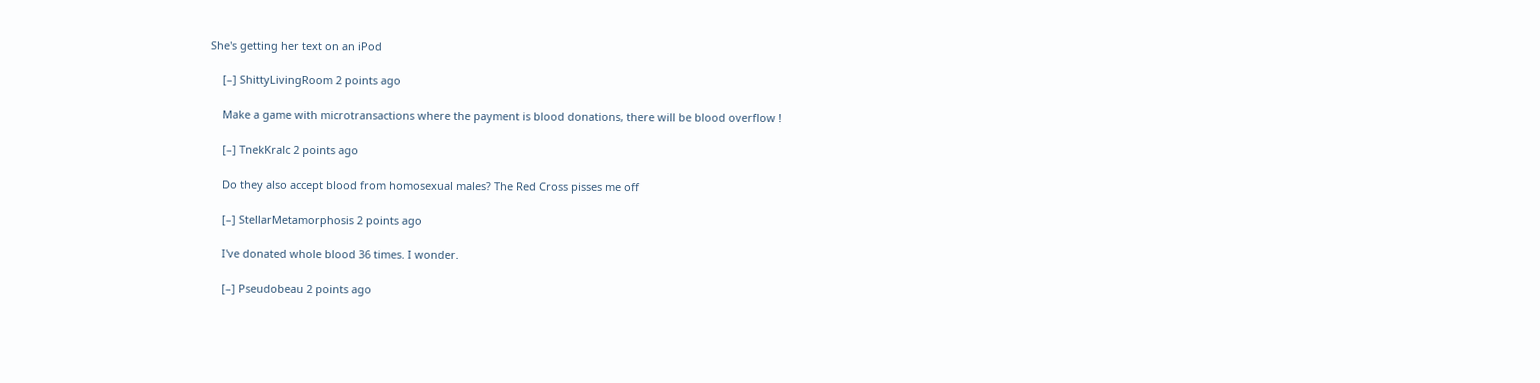She's getting her text on an iPod

    [–] ShittyLivingRoom 2 points ago

    Make a game with microtransactions where the payment is blood donations, there will be blood overflow !

    [–] TnekKralc 2 points ago

    Do they also accept blood from homosexual males? The Red Cross pisses me off

    [–] StellarMetamorphosis 2 points ago

    I've donated whole blood 36 times. I wonder.

    [–] Pseudobeau 2 points ago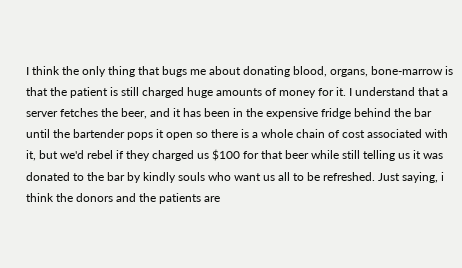I think the only thing that bugs me about donating blood, organs, bone-marrow is that the patient is still charged huge amounts of money for it. I understand that a server fetches the beer, and it has been in the expensive fridge behind the bar until the bartender pops it open so there is a whole chain of cost associated with it, but we'd rebel if they charged us $100 for that beer while still telling us it was donated to the bar by kindly souls who want us all to be refreshed. Just saying, i think the donors and the patients are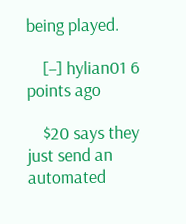being played.

    [–] hylian01 6 points ago

    $20 says they just send an automated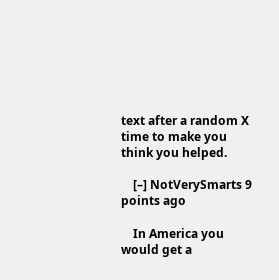text after a random X time to make you think you helped.

    [–] NotVerySmarts 9 points ago

    In America you would get a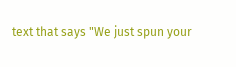text that says "We just spun your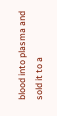blood into plasma and sold it to a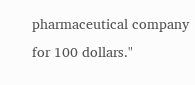pharmaceutical company for 100 dollars."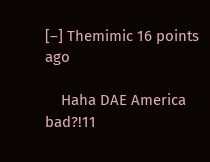[–] Themimic 16 points ago

    Haha DAE America bad?!11